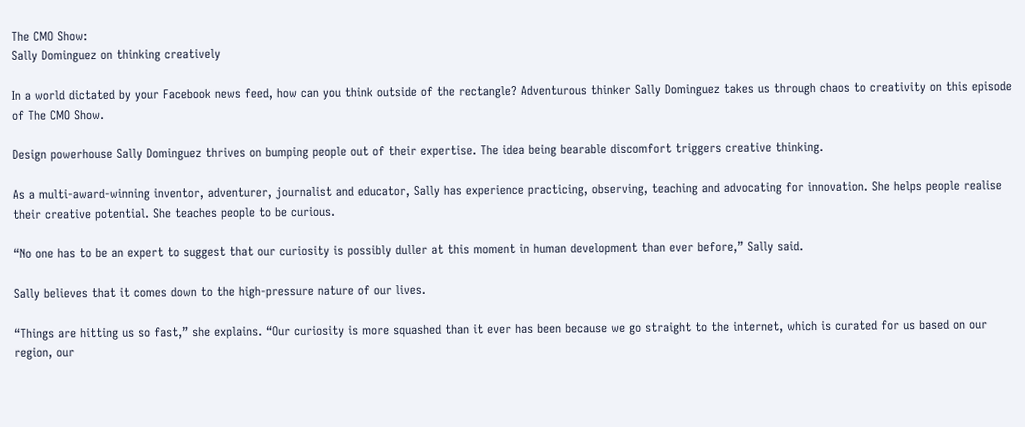The CMO Show:
Sally Dominguez on thinking creatively

In a world dictated by your Facebook news feed, how can you think outside of the rectangle? Adventurous thinker Sally Dominguez takes us through chaos to creativity on this episode of The CMO Show.

Design powerhouse Sally Dominguez thrives on bumping people out of their expertise. The idea being bearable discomfort triggers creative thinking.

As a multi-award-winning inventor, adventurer, journalist and educator, Sally has experience practicing, observing, teaching and advocating for innovation. She helps people realise their creative potential. She teaches people to be curious.

“No one has to be an expert to suggest that our curiosity is possibly duller at this moment in human development than ever before,” Sally said.

Sally believes that it comes down to the high-pressure nature of our lives.

“Things are hitting us so fast,” she explains. “Our curiosity is more squashed than it ever has been because we go straight to the internet, which is curated for us based on our region, our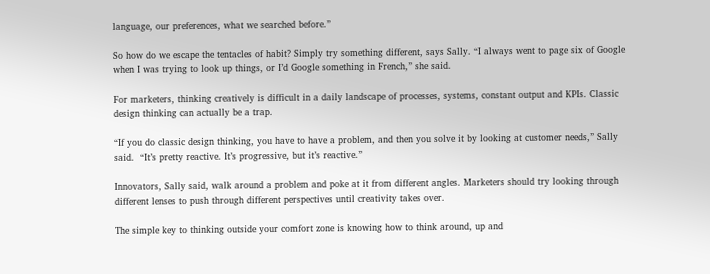language, our preferences, what we searched before.”

So how do we escape the tentacles of habit? Simply try something different, says Sally. “I always went to page six of Google when I was trying to look up things, or I’d Google something in French,” she said.

For marketers, thinking creatively is difficult in a daily landscape of processes, systems, constant output and KPIs. Classic design thinking can actually be a trap.

“If you do classic design thinking, you have to have a problem, and then you solve it by looking at customer needs,” Sally said.  “It’s pretty reactive. It’s progressive, but it’s reactive.”

Innovators, Sally said, walk around a problem and poke at it from different angles. Marketers should try looking through different lenses to push through different perspectives until creativity takes over.

The simple key to thinking outside your comfort zone is knowing how to think around, up and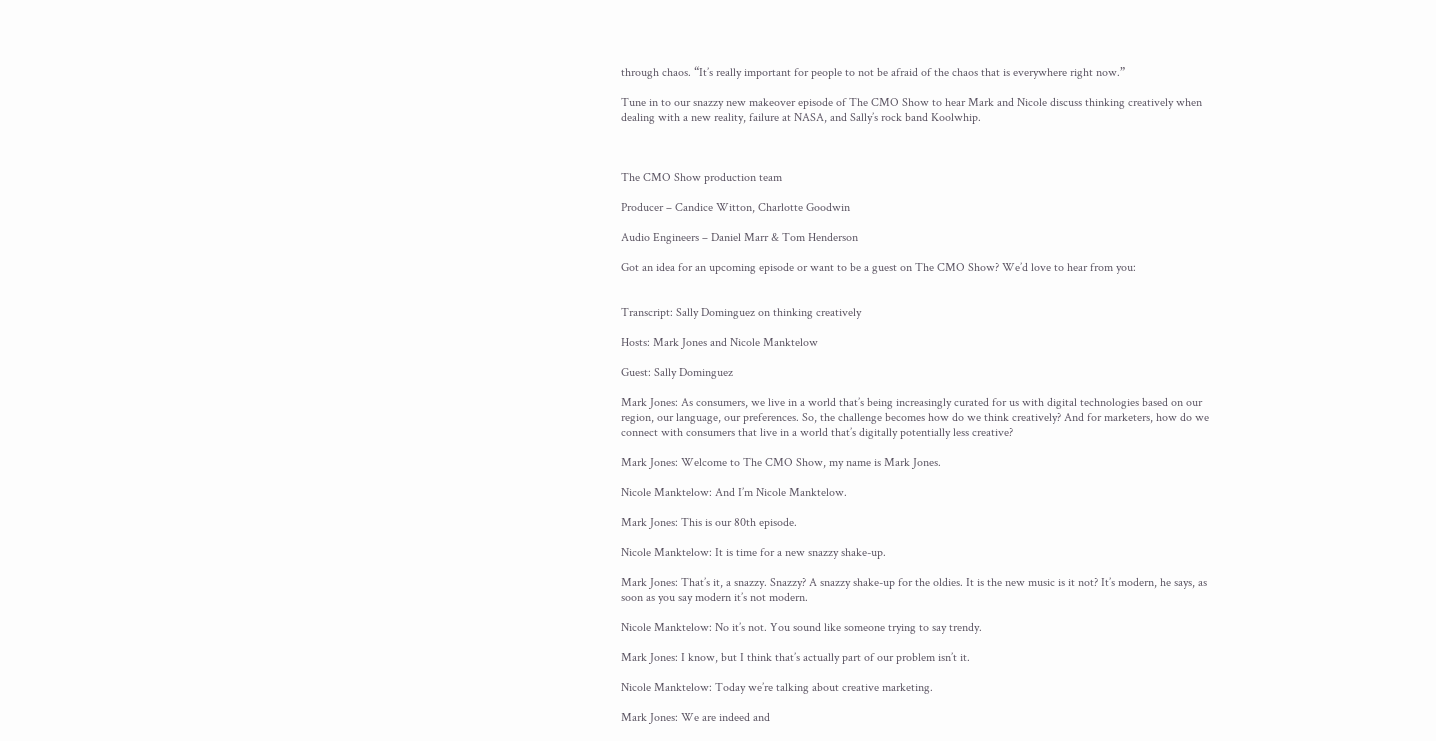through chaos. “It’s really important for people to not be afraid of the chaos that is everywhere right now.”

Tune in to our snazzy new makeover episode of The CMO Show to hear Mark and Nicole discuss thinking creatively when dealing with a new reality, failure at NASA, and Sally’s rock band Koolwhip.



The CMO Show production team

Producer – Candice Witton, Charlotte Goodwin

Audio Engineers – Daniel Marr & Tom Henderson

Got an idea for an upcoming episode or want to be a guest on The CMO Show? We’d love to hear from you:


Transcript: Sally Dominguez on thinking creatively

Hosts: Mark Jones and Nicole Manktelow

Guest: Sally Dominguez

Mark Jones: As consumers, we live in a world that’s being increasingly curated for us with digital technologies based on our region, our language, our preferences. So, the challenge becomes how do we think creatively? And for marketers, how do we connect with consumers that live in a world that’s digitally potentially less creative?

Mark Jones: Welcome to The CMO Show, my name is Mark Jones.

Nicole Manktelow: And I’m Nicole Manktelow.

Mark Jones: This is our 80th episode.

Nicole Manktelow: It is time for a new snazzy shake-up.

Mark Jones: That’s it, a snazzy. Snazzy? A snazzy shake-up for the oldies. It is the new music is it not? It’s modern, he says, as soon as you say modern it’s not modern.

Nicole Manktelow: No it’s not. You sound like someone trying to say trendy.

Mark Jones: I know, but I think that’s actually part of our problem isn’t it.

Nicole Manktelow: Today we’re talking about creative marketing.

Mark Jones: We are indeed and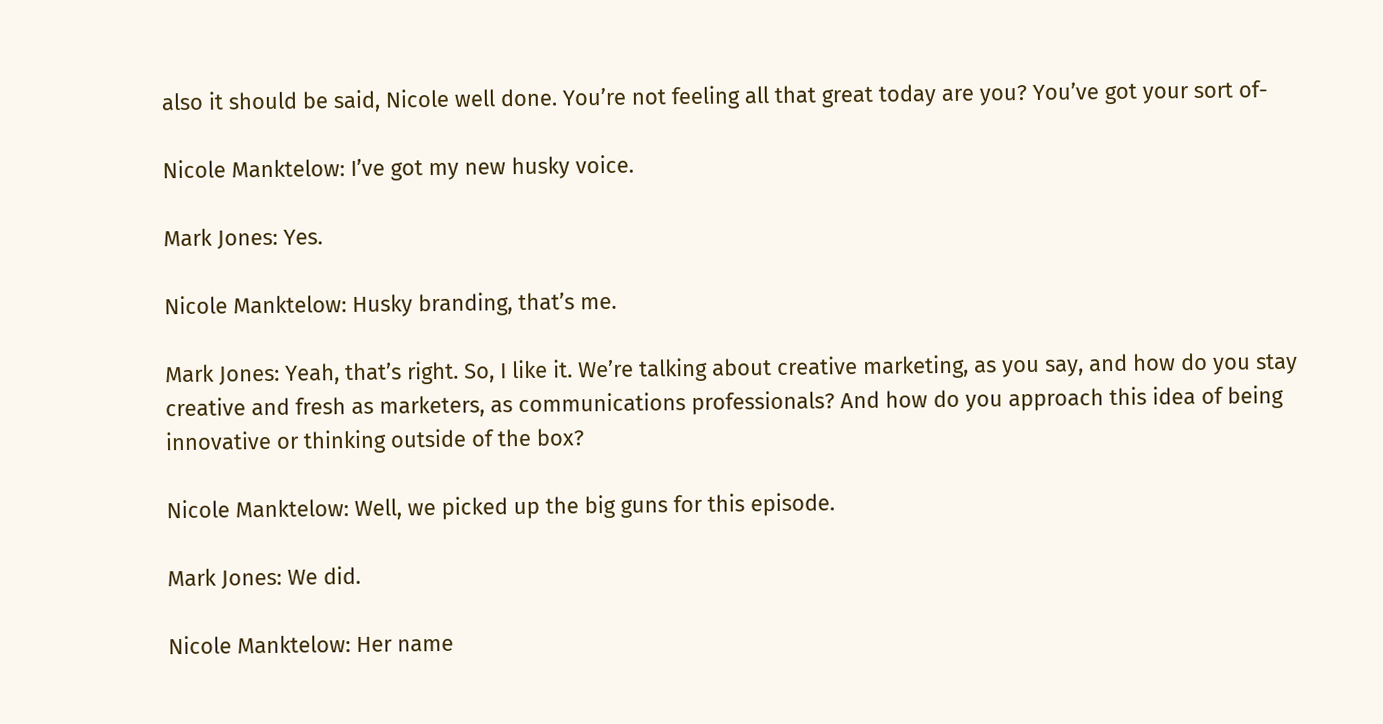also it should be said, Nicole well done. You’re not feeling all that great today are you? You’ve got your sort of-

Nicole Manktelow: I’ve got my new husky voice.

Mark Jones: Yes.

Nicole Manktelow: Husky branding, that’s me.

Mark Jones: Yeah, that’s right. So, I like it. We’re talking about creative marketing, as you say, and how do you stay creative and fresh as marketers, as communications professionals? And how do you approach this idea of being innovative or thinking outside of the box?

Nicole Manktelow: Well, we picked up the big guns for this episode.

Mark Jones: We did.

Nicole Manktelow: Her name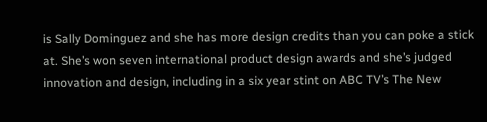is Sally Dominguez and she has more design credits than you can poke a stick at. She’s won seven international product design awards and she’s judged innovation and design, including in a six year stint on ABC TV’s The New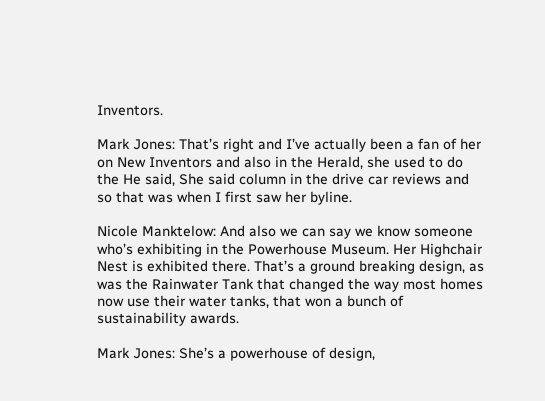Inventors.

Mark Jones: That’s right and I’ve actually been a fan of her on New Inventors and also in the Herald, she used to do the He said, She said column in the drive car reviews and so that was when I first saw her byline.

Nicole Manktelow: And also we can say we know someone who’s exhibiting in the Powerhouse Museum. Her Highchair Nest is exhibited there. That’s a ground breaking design, as was the Rainwater Tank that changed the way most homes now use their water tanks, that won a bunch of sustainability awards.

Mark Jones: She’s a powerhouse of design,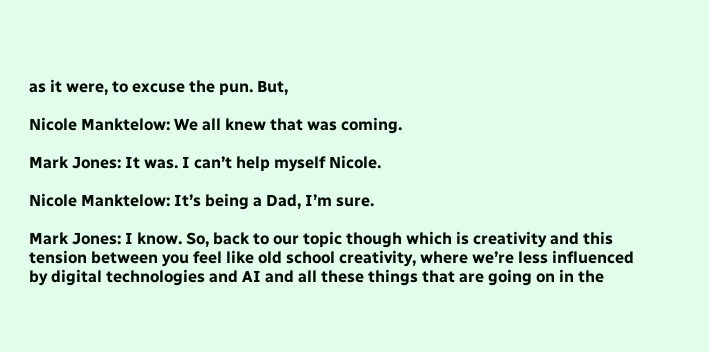as it were, to excuse the pun. But,

Nicole Manktelow: We all knew that was coming.

Mark Jones: It was. I can’t help myself Nicole.

Nicole Manktelow: It’s being a Dad, I’m sure.

Mark Jones: I know. So, back to our topic though which is creativity and this tension between you feel like old school creativity, where we’re less influenced by digital technologies and AI and all these things that are going on in the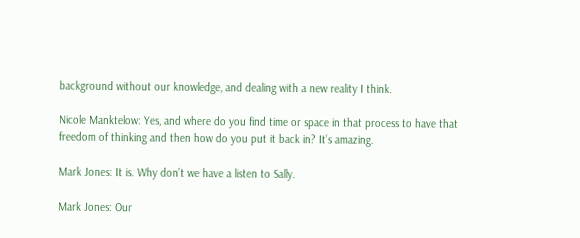background without our knowledge, and dealing with a new reality I think.

Nicole Manktelow: Yes, and where do you find time or space in that process to have that freedom of thinking and then how do you put it back in? It’s amazing.

Mark Jones: It is. Why don’t we have a listen to Sally.

Mark Jones: Our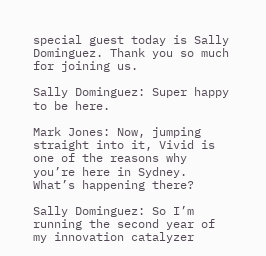special guest today is Sally Dominguez. Thank you so much for joining us.

Sally Dominguez: Super happy to be here.

Mark Jones: Now, jumping straight into it, Vivid is one of the reasons why you’re here in Sydney. What’s happening there?

Sally Dominguez: So I’m running the second year of my innovation catalyzer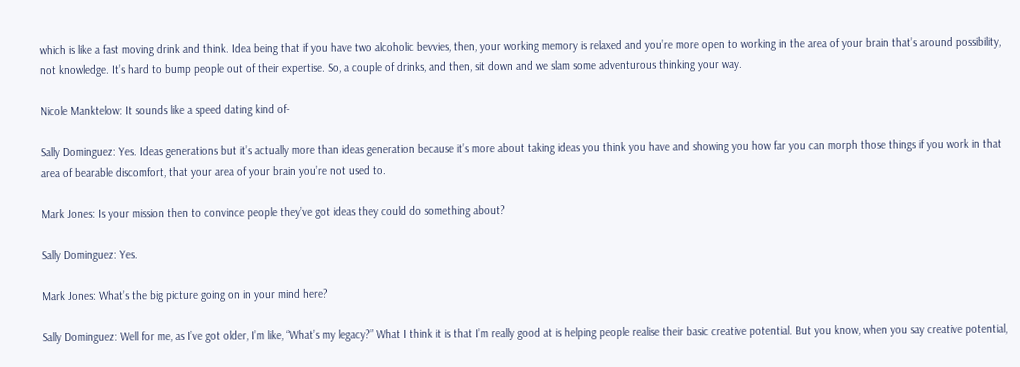which is like a fast moving drink and think. Idea being that if you have two alcoholic bevvies, then, your working memory is relaxed and you’re more open to working in the area of your brain that’s around possibility, not knowledge. It’s hard to bump people out of their expertise. So, a couple of drinks, and then, sit down and we slam some adventurous thinking your way.

Nicole Manktelow: It sounds like a speed dating kind of-

Sally Dominguez: Yes. Ideas generations but it’s actually more than ideas generation because it’s more about taking ideas you think you have and showing you how far you can morph those things if you work in that area of bearable discomfort, that your area of your brain you’re not used to.

Mark Jones: Is your mission then to convince people they’ve got ideas they could do something about?

Sally Dominguez: Yes.

Mark Jones: What’s the big picture going on in your mind here?

Sally Dominguez: Well for me, as I’ve got older, I’m like, “What’s my legacy?” What I think it is that I’m really good at is helping people realise their basic creative potential. But you know, when you say creative potential,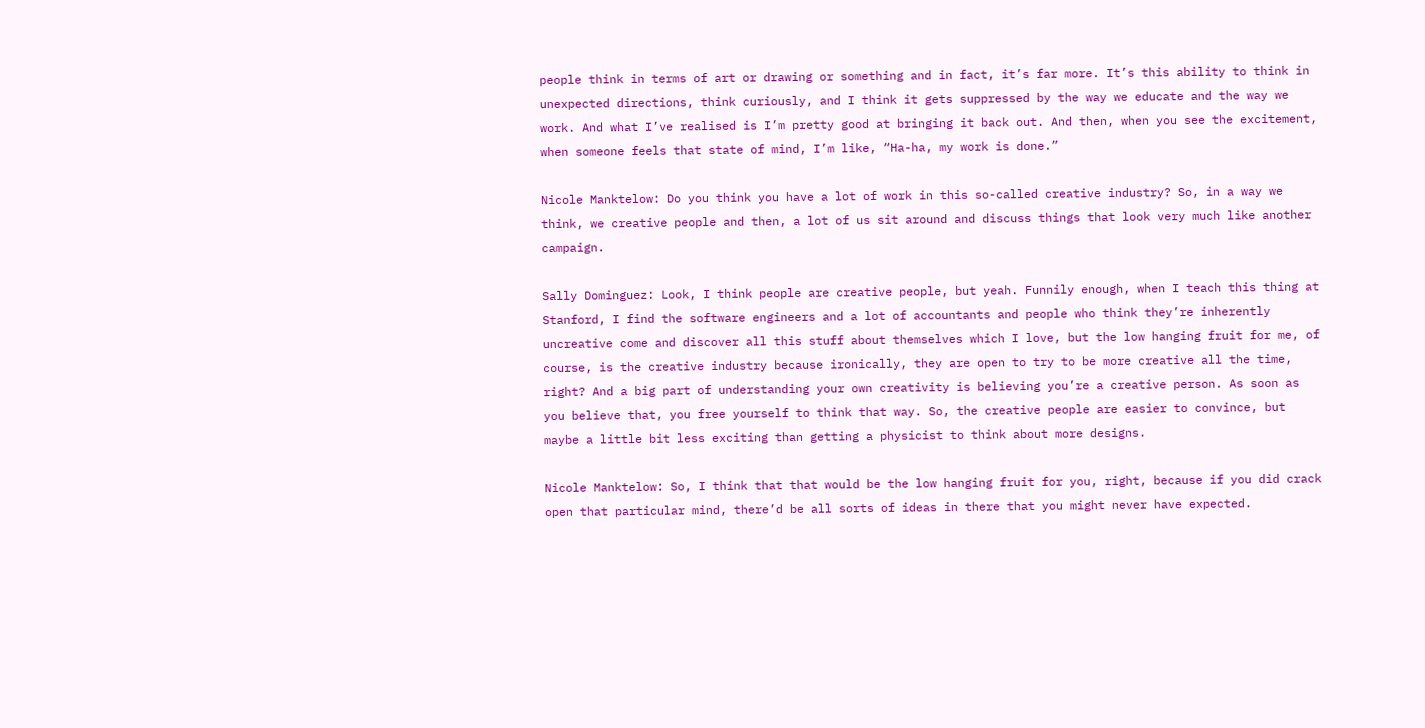people think in terms of art or drawing or something and in fact, it’s far more. It’s this ability to think in unexpected directions, think curiously, and I think it gets suppressed by the way we educate and the way we work. And what I’ve realised is I’m pretty good at bringing it back out. And then, when you see the excitement, when someone feels that state of mind, I’m like, “Ha-ha, my work is done.”

Nicole Manktelow: Do you think you have a lot of work in this so-called creative industry? So, in a way we think, we creative people and then, a lot of us sit around and discuss things that look very much like another campaign.

Sally Dominguez: Look, I think people are creative people, but yeah. Funnily enough, when I teach this thing at Stanford, I find the software engineers and a lot of accountants and people who think they’re inherently uncreative come and discover all this stuff about themselves which I love, but the low hanging fruit for me, of course, is the creative industry because ironically, they are open to try to be more creative all the time, right? And a big part of understanding your own creativity is believing you’re a creative person. As soon as you believe that, you free yourself to think that way. So, the creative people are easier to convince, but maybe a little bit less exciting than getting a physicist to think about more designs.

Nicole Manktelow: So, I think that that would be the low hanging fruit for you, right, because if you did crack open that particular mind, there’d be all sorts of ideas in there that you might never have expected.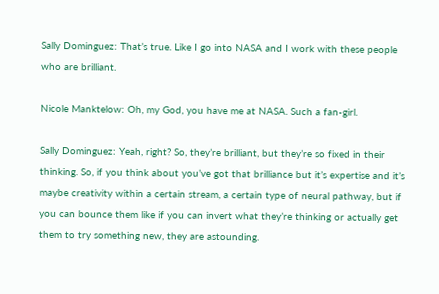Sally Dominguez: That’s true. Like I go into NASA and I work with these people who are brilliant.

Nicole Manktelow: Oh, my God, you have me at NASA. Such a fan-girl.

Sally Dominguez: Yeah, right? So, they’re brilliant, but they’re so fixed in their thinking. So, if you think about you’ve got that brilliance but it’s expertise and it’s maybe creativity within a certain stream, a certain type of neural pathway, but if you can bounce them like if you can invert what they’re thinking or actually get them to try something new, they are astounding.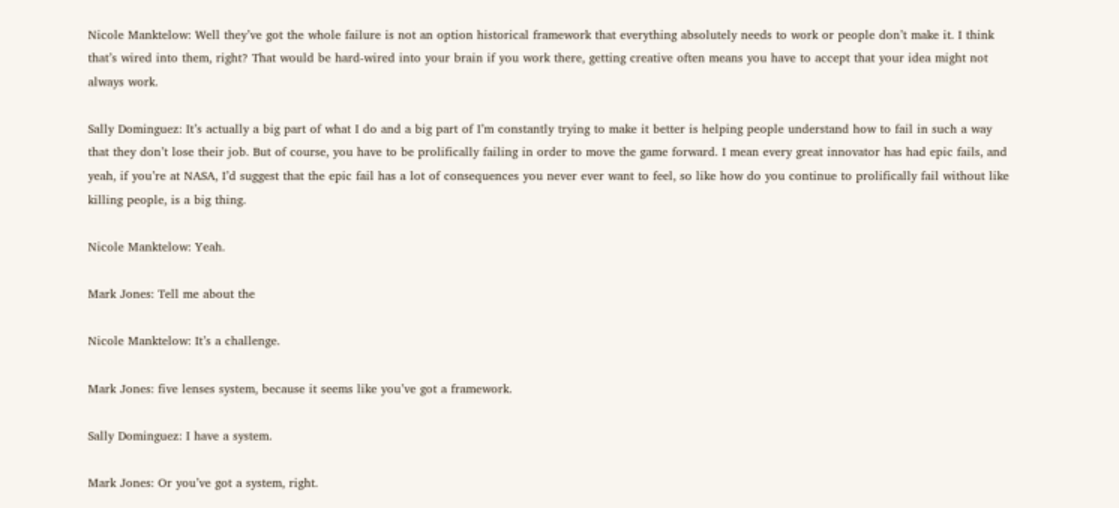Nicole Manktelow: Well they’ve got the whole failure is not an option historical framework that everything absolutely needs to work or people don’t make it. I think that’s wired into them, right? That would be hard-wired into your brain if you work there, getting creative often means you have to accept that your idea might not always work.

Sally Dominguez: It’s actually a big part of what I do and a big part of I’m constantly trying to make it better is helping people understand how to fail in such a way that they don’t lose their job. But of course, you have to be prolifically failing in order to move the game forward. I mean every great innovator has had epic fails, and yeah, if you’re at NASA, I’d suggest that the epic fail has a lot of consequences you never ever want to feel, so like how do you continue to prolifically fail without like killing people, is a big thing.

Nicole Manktelow: Yeah.

Mark Jones: Tell me about the

Nicole Manktelow: It’s a challenge.

Mark Jones: five lenses system, because it seems like you’ve got a framework.

Sally Dominguez: I have a system.

Mark Jones: Or you’ve got a system, right.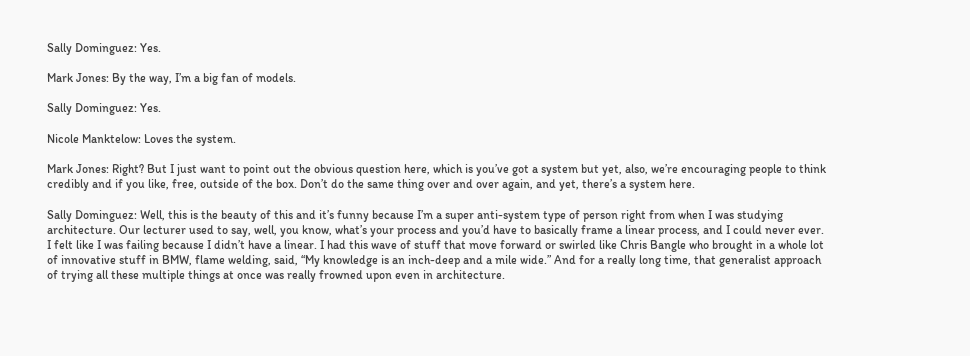Sally Dominguez: Yes.

Mark Jones: By the way, I’m a big fan of models.

Sally Dominguez: Yes.

Nicole Manktelow: Loves the system.

Mark Jones: Right? But I just want to point out the obvious question here, which is you’ve got a system but yet, also, we’re encouraging people to think credibly and if you like, free, outside of the box. Don’t do the same thing over and over again, and yet, there’s a system here.

Sally Dominguez: Well, this is the beauty of this and it’s funny because I’m a super anti-system type of person right from when I was studying architecture. Our lecturer used to say, well, you know, what’s your process and you’d have to basically frame a linear process, and I could never ever. I felt like I was failing because I didn’t have a linear. I had this wave of stuff that move forward or swirled like Chris Bangle who brought in a whole lot of innovative stuff in BMW, flame welding, said, “My knowledge is an inch-deep and a mile wide.” And for a really long time, that generalist approach of trying all these multiple things at once was really frowned upon even in architecture.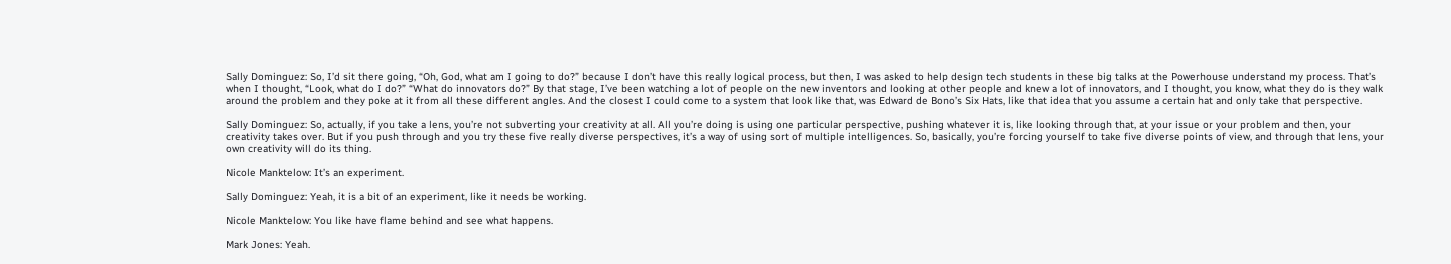Sally Dominguez: So, I’d sit there going, “Oh, God, what am I going to do?” because I don’t have this really logical process, but then, I was asked to help design tech students in these big talks at the Powerhouse understand my process. That’s when I thought, “Look, what do I do?” “What do innovators do?” By that stage, I’ve been watching a lot of people on the new inventors and looking at other people and knew a lot of innovators, and I thought, you know, what they do is they walk around the problem and they poke at it from all these different angles. And the closest I could come to a system that look like that, was Edward de Bono’s Six Hats, like that idea that you assume a certain hat and only take that perspective.

Sally Dominguez: So, actually, if you take a lens, you’re not subverting your creativity at all. All you’re doing is using one particular perspective, pushing whatever it is, like looking through that, at your issue or your problem and then, your creativity takes over. But if you push through and you try these five really diverse perspectives, it’s a way of using sort of multiple intelligences. So, basically, you’re forcing yourself to take five diverse points of view, and through that lens, your own creativity will do its thing.

Nicole Manktelow: It’s an experiment.

Sally Dominguez: Yeah, it is a bit of an experiment, like it needs be working.

Nicole Manktelow: You like have flame behind and see what happens.

Mark Jones: Yeah.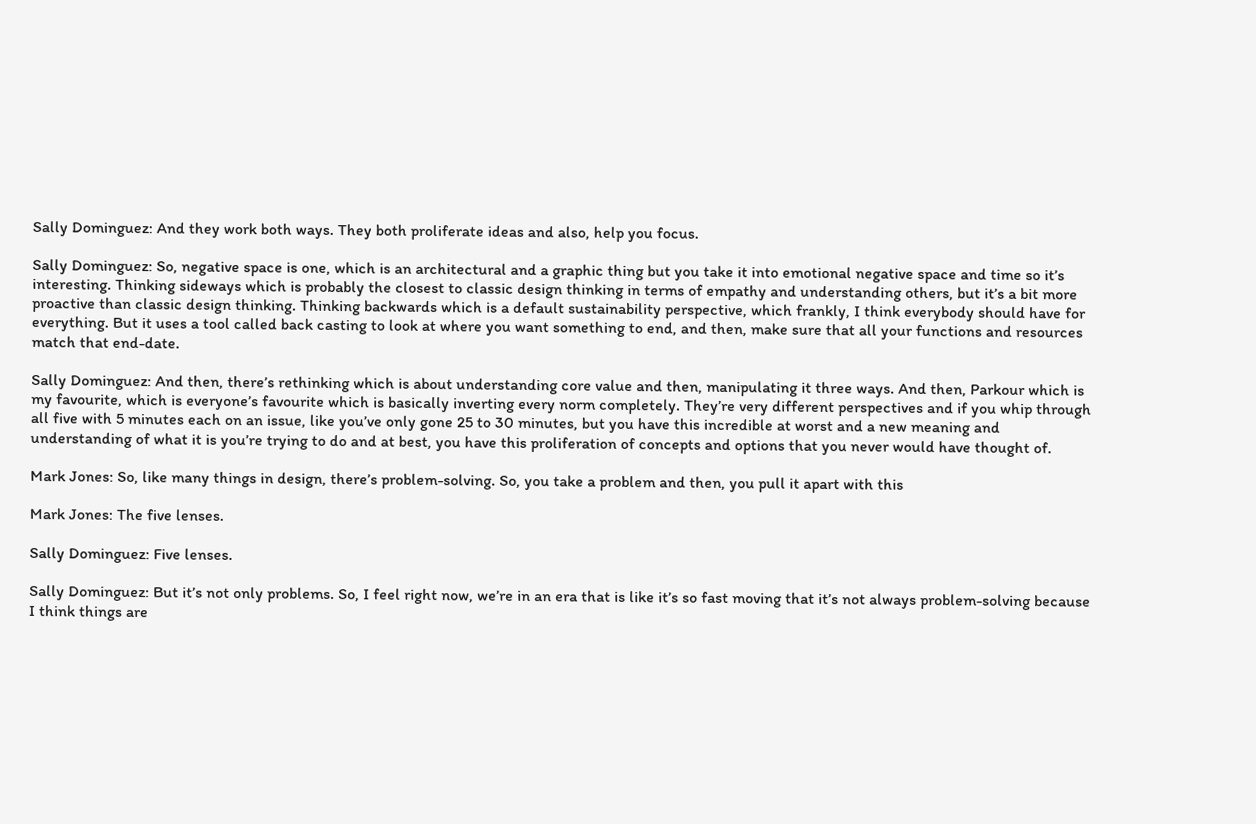Sally Dominguez: And they work both ways. They both proliferate ideas and also, help you focus.

Sally Dominguez: So, negative space is one, which is an architectural and a graphic thing but you take it into emotional negative space and time so it’s interesting. Thinking sideways which is probably the closest to classic design thinking in terms of empathy and understanding others, but it’s a bit more proactive than classic design thinking. Thinking backwards which is a default sustainability perspective, which frankly, I think everybody should have for everything. But it uses a tool called back casting to look at where you want something to end, and then, make sure that all your functions and resources match that end-date.

Sally Dominguez: And then, there’s rethinking which is about understanding core value and then, manipulating it three ways. And then, Parkour which is my favourite, which is everyone’s favourite which is basically inverting every norm completely. They’re very different perspectives and if you whip through all five with 5 minutes each on an issue, like you’ve only gone 25 to 30 minutes, but you have this incredible at worst and a new meaning and understanding of what it is you’re trying to do and at best, you have this proliferation of concepts and options that you never would have thought of.

Mark Jones: So, like many things in design, there’s problem-solving. So, you take a problem and then, you pull it apart with this

Mark Jones: The five lenses.

Sally Dominguez: Five lenses.

Sally Dominguez: But it’s not only problems. So, I feel right now, we’re in an era that is like it’s so fast moving that it’s not always problem-solving because I think things are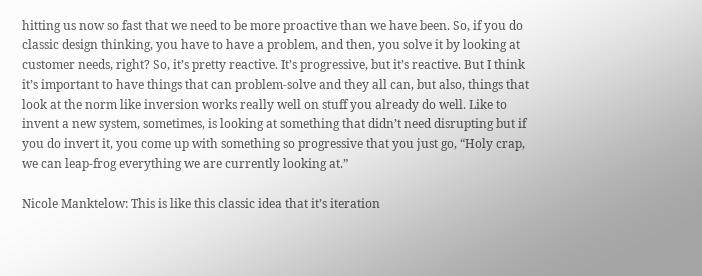hitting us now so fast that we need to be more proactive than we have been. So, if you do classic design thinking, you have to have a problem, and then, you solve it by looking at customer needs, right? So, it’s pretty reactive. It’s progressive, but it’s reactive. But I think it’s important to have things that can problem-solve and they all can, but also, things that look at the norm like inversion works really well on stuff you already do well. Like to invent a new system, sometimes, is looking at something that didn’t need disrupting but if you do invert it, you come up with something so progressive that you just go, “Holy crap, we can leap-frog everything we are currently looking at.”

Nicole Manktelow: This is like this classic idea that it’s iteration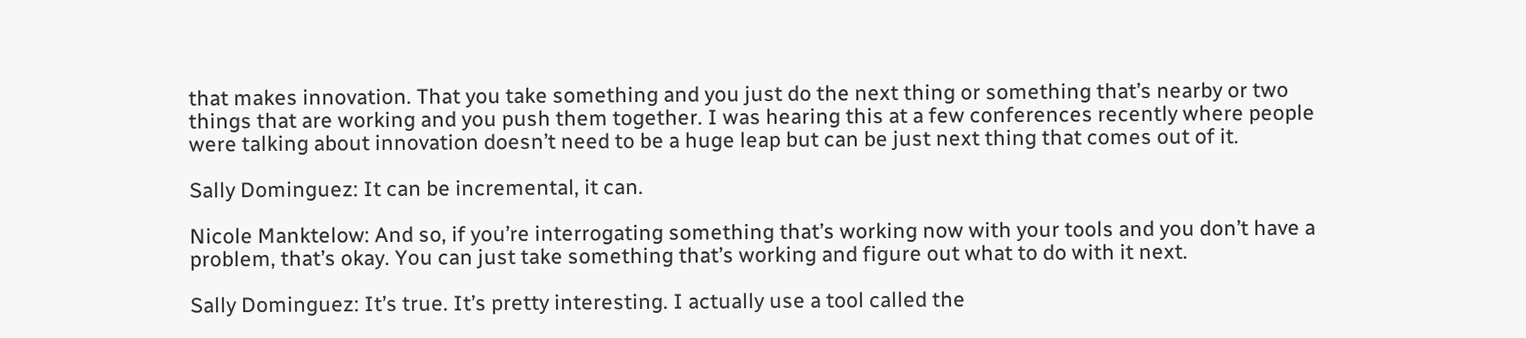that makes innovation. That you take something and you just do the next thing or something that’s nearby or two things that are working and you push them together. I was hearing this at a few conferences recently where people were talking about innovation doesn’t need to be a huge leap but can be just next thing that comes out of it.

Sally Dominguez: It can be incremental, it can.

Nicole Manktelow: And so, if you’re interrogating something that’s working now with your tools and you don’t have a problem, that’s okay. You can just take something that’s working and figure out what to do with it next.

Sally Dominguez: It’s true. It’s pretty interesting. I actually use a tool called the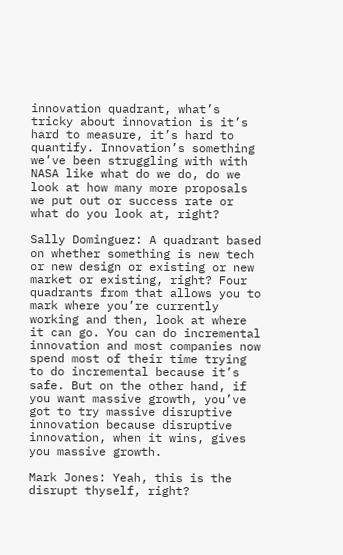innovation quadrant, what’s tricky about innovation is it’s hard to measure, it’s hard to quantify. Innovation’s something we’ve been struggling with with NASA like what do we do, do we look at how many more proposals we put out or success rate or what do you look at, right?

Sally Dominguez: A quadrant based on whether something is new tech or new design or existing or new market or existing, right? Four quadrants from that allows you to mark where you’re currently working and then, look at where it can go. You can do incremental innovation and most companies now spend most of their time trying to do incremental because it’s safe. But on the other hand, if you want massive growth, you’ve got to try massive disruptive innovation because disruptive innovation, when it wins, gives you massive growth.

Mark Jones: Yeah, this is the disrupt thyself, right?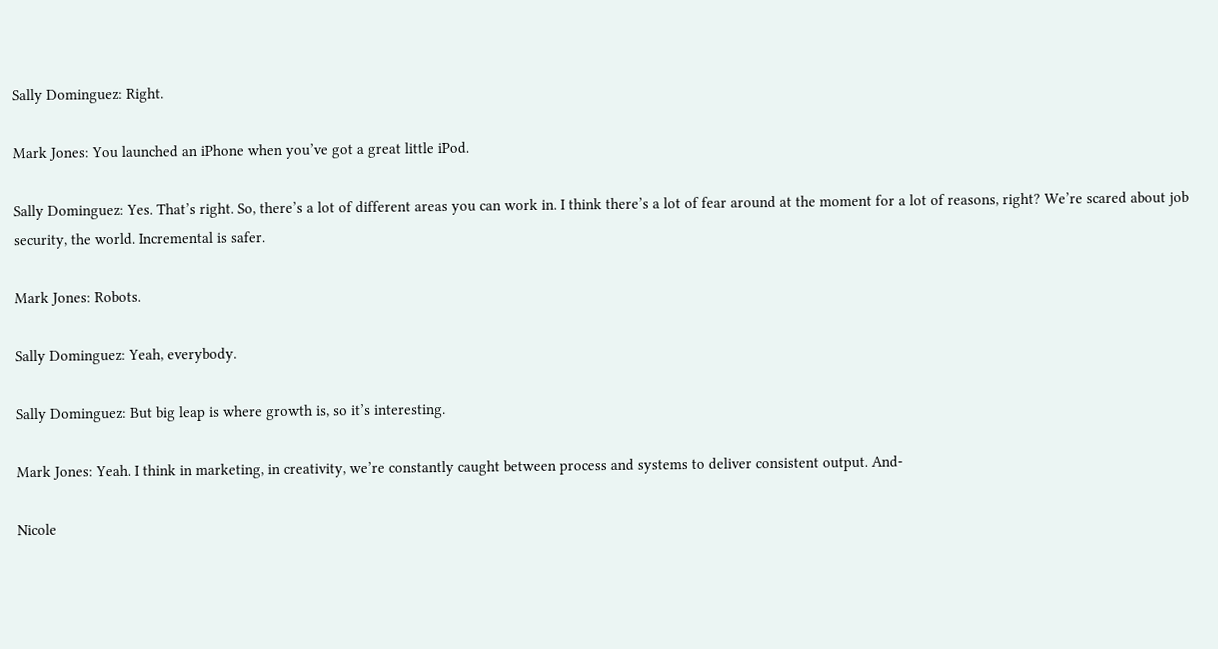Sally Dominguez: Right.

Mark Jones: You launched an iPhone when you’ve got a great little iPod.

Sally Dominguez: Yes. That’s right. So, there’s a lot of different areas you can work in. I think there’s a lot of fear around at the moment for a lot of reasons, right? We’re scared about job security, the world. Incremental is safer.

Mark Jones: Robots.

Sally Dominguez: Yeah, everybody.

Sally Dominguez: But big leap is where growth is, so it’s interesting.

Mark Jones: Yeah. I think in marketing, in creativity, we’re constantly caught between process and systems to deliver consistent output. And-

Nicole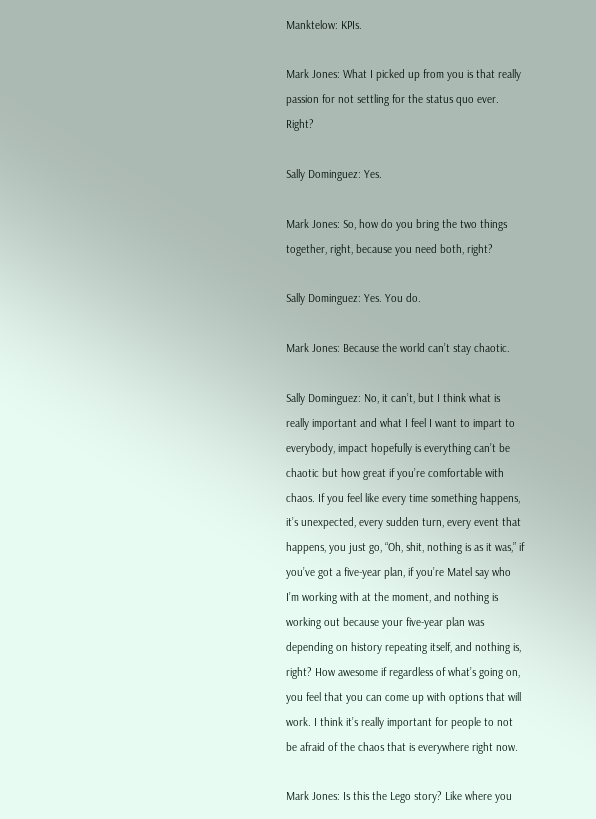Manktelow: KPIs.

Mark Jones: What I picked up from you is that really passion for not settling for the status quo ever. Right?

Sally Dominguez: Yes.

Mark Jones: So, how do you bring the two things together, right, because you need both, right?

Sally Dominguez: Yes. You do.

Mark Jones: Because the world can’t stay chaotic.

Sally Dominguez: No, it can’t, but I think what is really important and what I feel I want to impart to everybody, impact hopefully is everything can’t be chaotic but how great if you’re comfortable with chaos. If you feel like every time something happens, it’s unexpected, every sudden turn, every event that happens, you just go, “Oh, shit, nothing is as it was,” if you’ve got a five-year plan, if you’re Matel say who I’m working with at the moment, and nothing is working out because your five-year plan was depending on history repeating itself, and nothing is, right? How awesome if regardless of what’s going on, you feel that you can come up with options that will work. I think it’s really important for people to not be afraid of the chaos that is everywhere right now.

Mark Jones: Is this the Lego story? Like where you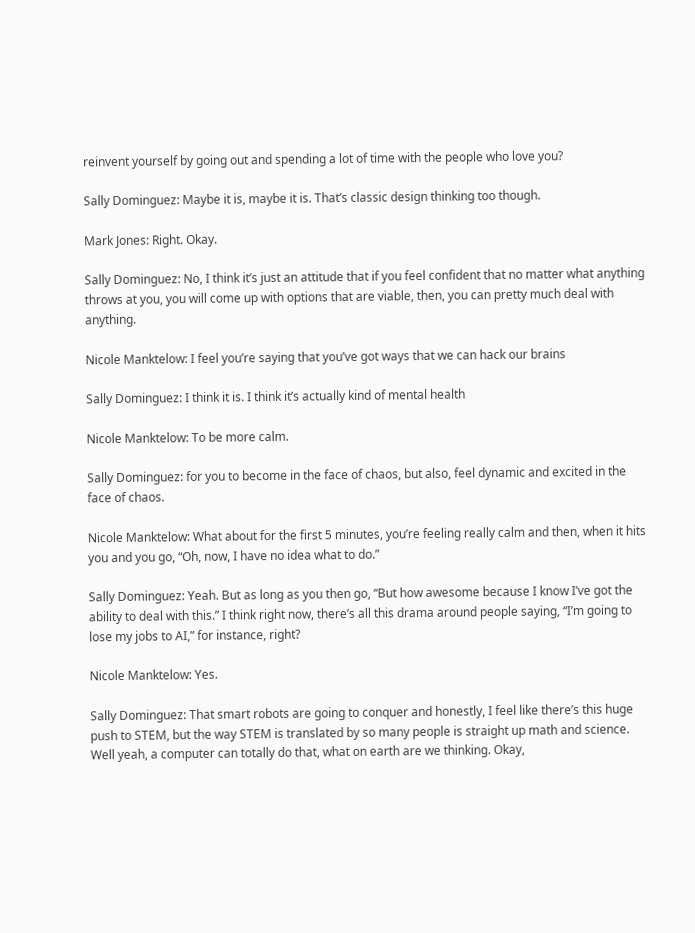reinvent yourself by going out and spending a lot of time with the people who love you?

Sally Dominguez: Maybe it is, maybe it is. That’s classic design thinking too though.

Mark Jones: Right. Okay.

Sally Dominguez: No, I think it’s just an attitude that if you feel confident that no matter what anything throws at you, you will come up with options that are viable, then, you can pretty much deal with anything.

Nicole Manktelow: I feel you’re saying that you’ve got ways that we can hack our brains

Sally Dominguez: I think it is. I think it’s actually kind of mental health

Nicole Manktelow: To be more calm.

Sally Dominguez: for you to become in the face of chaos, but also, feel dynamic and excited in the face of chaos.

Nicole Manktelow: What about for the first 5 minutes, you’re feeling really calm and then, when it hits you and you go, “Oh, now, I have no idea what to do.”

Sally Dominguez: Yeah. But as long as you then go, “But how awesome because I know I’ve got the ability to deal with this.” I think right now, there’s all this drama around people saying, “I’m going to lose my jobs to AI,” for instance, right?

Nicole Manktelow: Yes.

Sally Dominguez: That smart robots are going to conquer and honestly, I feel like there’s this huge push to STEM, but the way STEM is translated by so many people is straight up math and science. Well yeah, a computer can totally do that, what on earth are we thinking. Okay,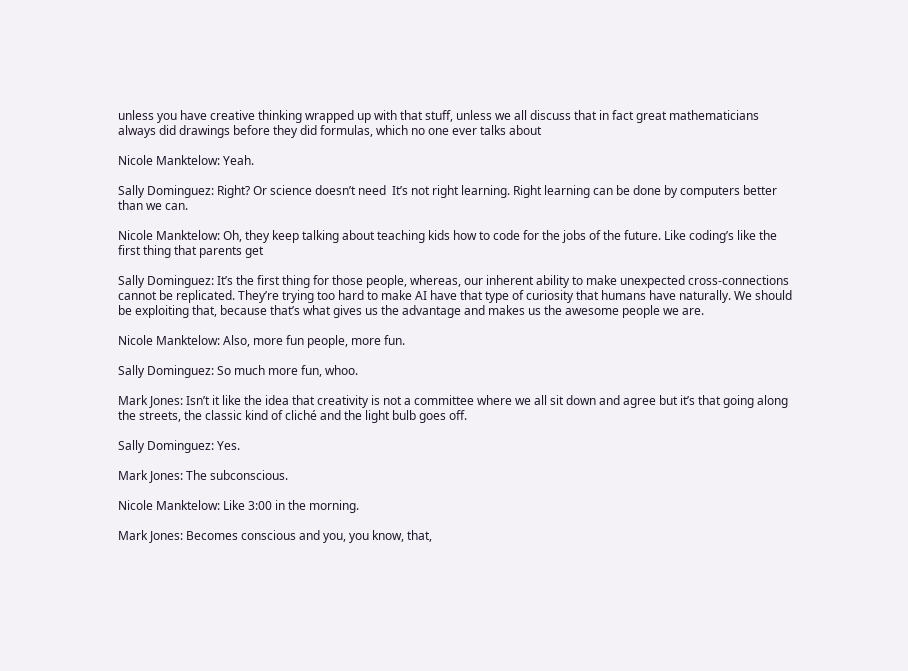unless you have creative thinking wrapped up with that stuff, unless we all discuss that in fact great mathematicians always did drawings before they did formulas, which no one ever talks about

Nicole Manktelow: Yeah.

Sally Dominguez: Right? Or science doesn’t need  It’s not right learning. Right learning can be done by computers better than we can.

Nicole Manktelow: Oh, they keep talking about teaching kids how to code for the jobs of the future. Like coding’s like the first thing that parents get

Sally Dominguez: It’s the first thing for those people, whereas, our inherent ability to make unexpected cross-connections cannot be replicated. They’re trying too hard to make AI have that type of curiosity that humans have naturally. We should be exploiting that, because that’s what gives us the advantage and makes us the awesome people we are.

Nicole Manktelow: Also, more fun people, more fun.

Sally Dominguez: So much more fun, whoo.

Mark Jones: Isn’t it like the idea that creativity is not a committee where we all sit down and agree but it’s that going along the streets, the classic kind of cliché and the light bulb goes off.

Sally Dominguez: Yes.

Mark Jones: The subconscious.

Nicole Manktelow: Like 3:00 in the morning.

Mark Jones: Becomes conscious and you, you know, that,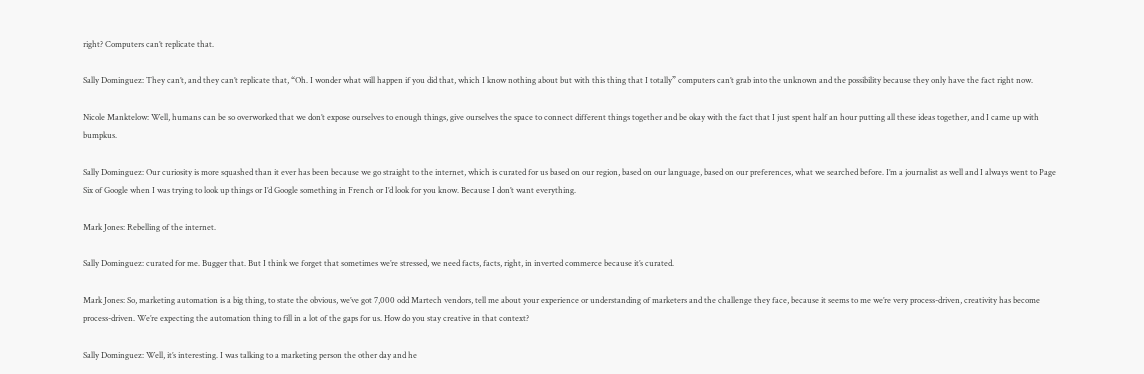right? Computers can’t replicate that.

Sally Dominguez: They can’t, and they can’t replicate that, “Oh. I wonder what will happen if you did that, which I know nothing about but with this thing that I totally” computers can’t grab into the unknown and the possibility because they only have the fact right now.

Nicole Manktelow: Well, humans can be so overworked that we don’t expose ourselves to enough things, give ourselves the space to connect different things together and be okay with the fact that I just spent half an hour putting all these ideas together, and I came up with bumpkus.

Sally Dominguez: Our curiosity is more squashed than it ever has been because we go straight to the internet, which is curated for us based on our region, based on our language, based on our preferences, what we searched before. I’m a journalist as well and I always went to Page Six of Google when I was trying to look up things or I’d Google something in French or I’d look for you know. Because I don’t want everything.

Mark Jones: Rebelling of the internet.

Sally Dominguez: curated for me. Bugger that. But I think we forget that sometimes we’re stressed, we need facts, facts, right, in inverted commerce because it’s curated.

Mark Jones: So, marketing automation is a big thing, to state the obvious, we’ve got 7,000 odd Martech vendors, tell me about your experience or understanding of marketers and the challenge they face, because it seems to me we’re very process-driven, creativity has become process-driven. We’re expecting the automation thing to fill in a lot of the gaps for us. How do you stay creative in that context?

Sally Dominguez: Well, it’s interesting. I was talking to a marketing person the other day and he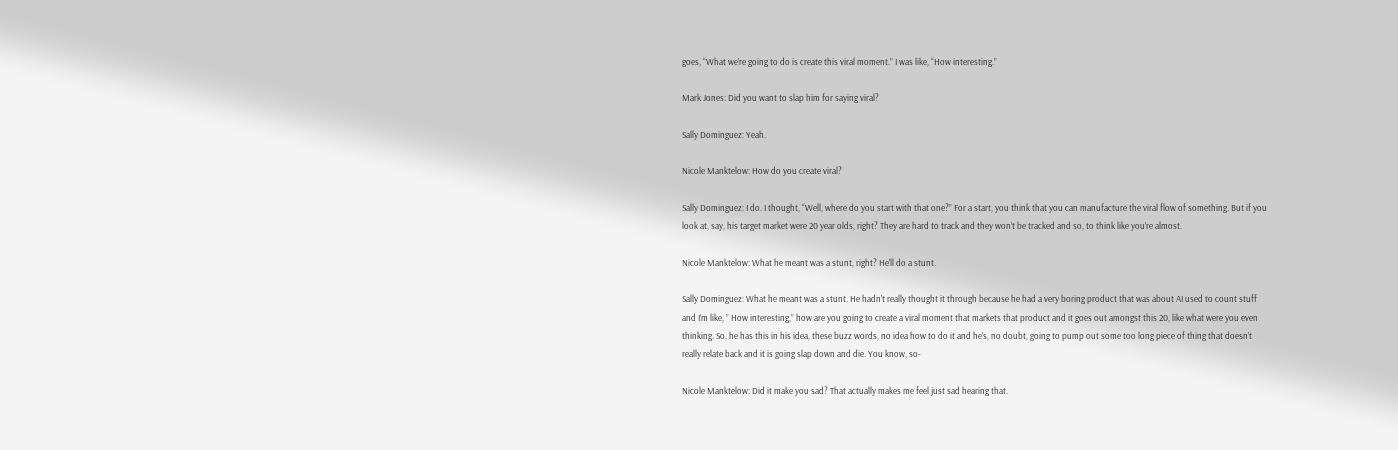goes, “What we’re going to do is create this viral moment.” I was like, “How interesting.”

Mark Jones: Did you want to slap him for saying viral?

Sally Dominguez: Yeah.

Nicole Manktelow: How do you create viral?

Sally Dominguez: I do. I thought, “Well, where do you start with that one?” For a start, you think that you can manufacture the viral flow of something. But if you look at, say, his target market were 20 year olds, right? They are hard to track and they won’t be tracked and so, to think like you’re almost.

Nicole Manktelow: What he meant was a stunt, right? He’ll do a stunt.

Sally Dominguez: What he meant was a stunt. He hadn’t really thought it through because he had a very boring product that was about AI used to count stuff and I’m like, ” How interesting,” how are you going to create a viral moment that markets that product and it goes out amongst this 20, like what were you even thinking. So, he has this in his idea, these buzz words, no idea how to do it and he’s, no doubt, going to pump out some too long piece of thing that doesn’t really relate back and it is going slap down and die. You know, so-

Nicole Manktelow: Did it make you sad? That actually makes me feel just sad hearing that.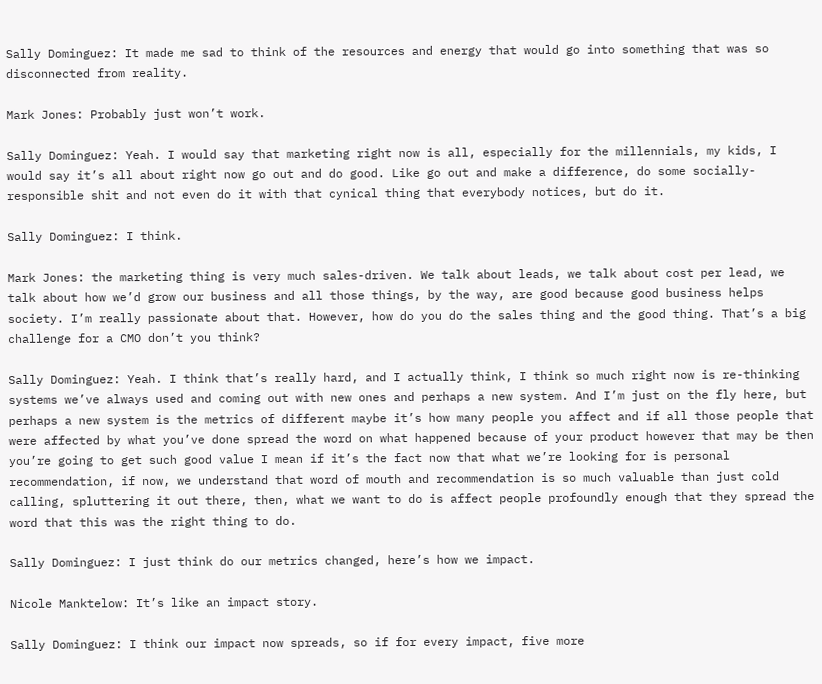Sally Dominguez: It made me sad to think of the resources and energy that would go into something that was so disconnected from reality.

Mark Jones: Probably just won’t work.

Sally Dominguez: Yeah. I would say that marketing right now is all, especially for the millennials, my kids, I would say it’s all about right now go out and do good. Like go out and make a difference, do some socially-responsible shit and not even do it with that cynical thing that everybody notices, but do it.

Sally Dominguez: I think.

Mark Jones: the marketing thing is very much sales-driven. We talk about leads, we talk about cost per lead, we talk about how we’d grow our business and all those things, by the way, are good because good business helps society. I’m really passionate about that. However, how do you do the sales thing and the good thing. That’s a big challenge for a CMO don’t you think?

Sally Dominguez: Yeah. I think that’s really hard, and I actually think, I think so much right now is re-thinking systems we’ve always used and coming out with new ones and perhaps a new system. And I’m just on the fly here, but perhaps a new system is the metrics of different maybe it’s how many people you affect and if all those people that were affected by what you’ve done spread the word on what happened because of your product however that may be then you’re going to get such good value I mean if it’s the fact now that what we’re looking for is personal recommendation, if now, we understand that word of mouth and recommendation is so much valuable than just cold calling, spluttering it out there, then, what we want to do is affect people profoundly enough that they spread the word that this was the right thing to do.

Sally Dominguez: I just think do our metrics changed, here’s how we impact.

Nicole Manktelow: It’s like an impact story.

Sally Dominguez: I think our impact now spreads, so if for every impact, five more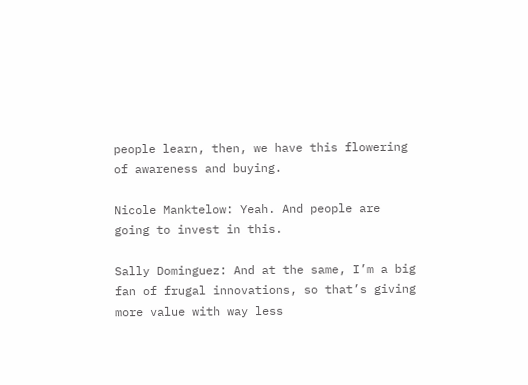people learn, then, we have this flowering of awareness and buying.

Nicole Manktelow: Yeah. And people are going to invest in this.

Sally Dominguez: And at the same, I’m a big fan of frugal innovations, so that’s giving more value with way less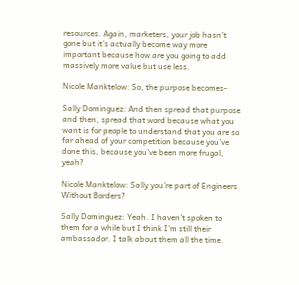resources. Again, marketers, your job hasn’t gone but it’s actually become way more important because how are you going to add massively more value but use less.

Nicole Manktelow: So, the purpose becomes-

Sally Dominguez: And then spread that purpose and then, spread that word because what you want is for people to understand that you are so far ahead of your competition because you’ve done this, because you’ve been more frugal, yeah?

Nicole Manktelow: Sally you’re part of Engineers Without Borders?

Sally Dominguez: Yeah. I haven’t spoken to them for a while but I think I’m still their ambassador. I talk about them all the time.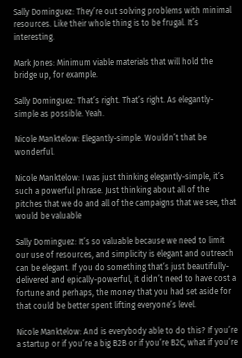Sally Dominguez: They’re out solving problems with minimal resources. Like their whole thing is to be frugal. It’s interesting.

Mark Jones: Minimum viable materials that will hold the bridge up, for example.

Sally Dominguez: That’s right. That’s right. As elegantly-simple as possible. Yeah.

Nicole Manktelow: Elegantly-simple. Wouldn’t that be wonderful.

Nicole Manktelow: I was just thinking elegantly-simple, it’s such a powerful phrase. Just thinking about all of the pitches that we do and all of the campaigns that we see, that would be valuable

Sally Dominguez: It’s so valuable because we need to limit our use of resources, and simplicity is elegant and outreach can be elegant. If you do something that’s just beautifully-delivered and epically-powerful, it didn’t need to have cost a fortune and perhaps, the money that you had set aside for that could be better spent lifting everyone’s level.

Nicole Manktelow: And is everybody able to do this? If you’re a startup or if you’re a big B2B or if you’re B2C, what if you’re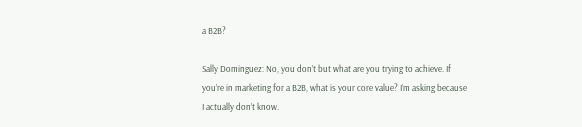a B2B?

Sally Dominguez: No, you don’t but what are you trying to achieve. If you’re in marketing for a B2B, what is your core value? I’m asking because I actually don’t know.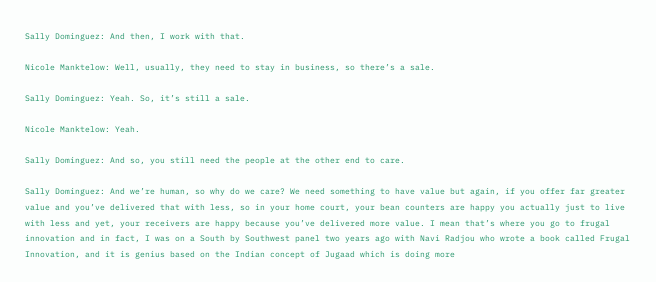Sally Dominguez: And then, I work with that.

Nicole Manktelow: Well, usually, they need to stay in business, so there’s a sale.

Sally Dominguez: Yeah. So, it’s still a sale.

Nicole Manktelow: Yeah.

Sally Dominguez: And so, you still need the people at the other end to care.

Sally Dominguez: And we’re human, so why do we care? We need something to have value but again, if you offer far greater value and you’ve delivered that with less, so in your home court, your bean counters are happy you actually just to live with less and yet, your receivers are happy because you’ve delivered more value. I mean that’s where you go to frugal innovation and in fact, I was on a South by Southwest panel two years ago with Navi Radjou who wrote a book called Frugal Innovation, and it is genius based on the Indian concept of Jugaad which is doing more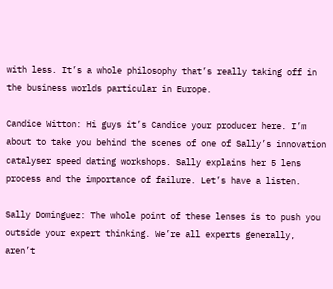with less. It’s a whole philosophy that’s really taking off in the business worlds particular in Europe.

Candice Witton: Hi guys it’s Candice your producer here. I’m about to take you behind the scenes of one of Sally’s innovation catalyser speed dating workshops. Sally explains her 5 lens process and the importance of failure. Let’s have a listen.

Sally Dominguez: The whole point of these lenses is to push you outside your expert thinking. We’re all experts generally, aren’t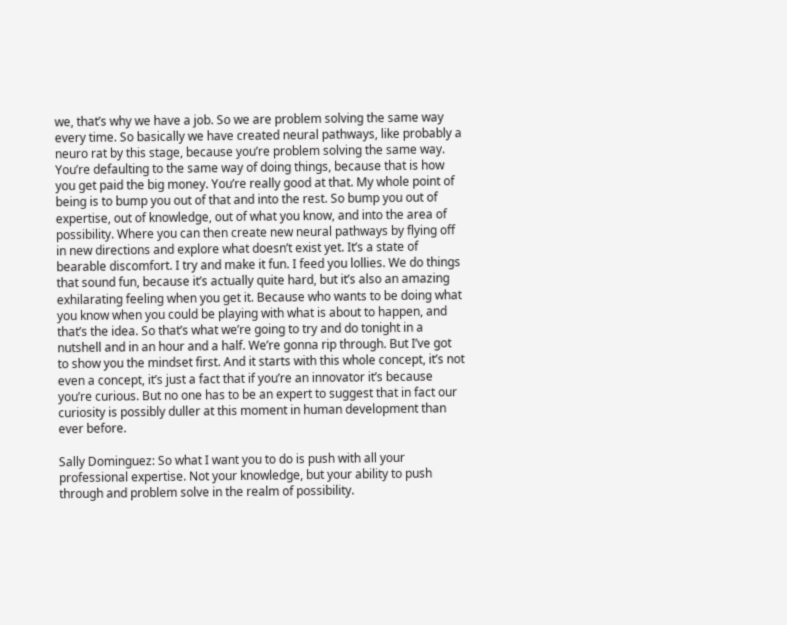we, that’s why we have a job. So we are problem solving the same way every time. So basically we have created neural pathways, like probably a neuro rat by this stage, because you’re problem solving the same way. You’re defaulting to the same way of doing things, because that is how you get paid the big money. You’re really good at that. My whole point of being is to bump you out of that and into the rest. So bump you out of expertise, out of knowledge, out of what you know, and into the area of possibility. Where you can then create new neural pathways by flying off in new directions and explore what doesn’t exist yet. It’s a state of bearable discomfort. I try and make it fun. I feed you lollies. We do things that sound fun, because it’s actually quite hard, but it’s also an amazing exhilarating feeling when you get it. Because who wants to be doing what you know when you could be playing with what is about to happen, and that’s the idea. So that’s what we’re going to try and do tonight in a nutshell and in an hour and a half. We’re gonna rip through. But I’ve got to show you the mindset first. And it starts with this whole concept, it’s not even a concept, it’s just a fact that if you’re an innovator it’s because you’re curious. But no one has to be an expert to suggest that in fact our curiosity is possibly duller at this moment in human development than ever before.

Sally Dominguez: So what I want you to do is push with all your professional expertise. Not your knowledge, but your ability to push through and problem solve in the realm of possibility.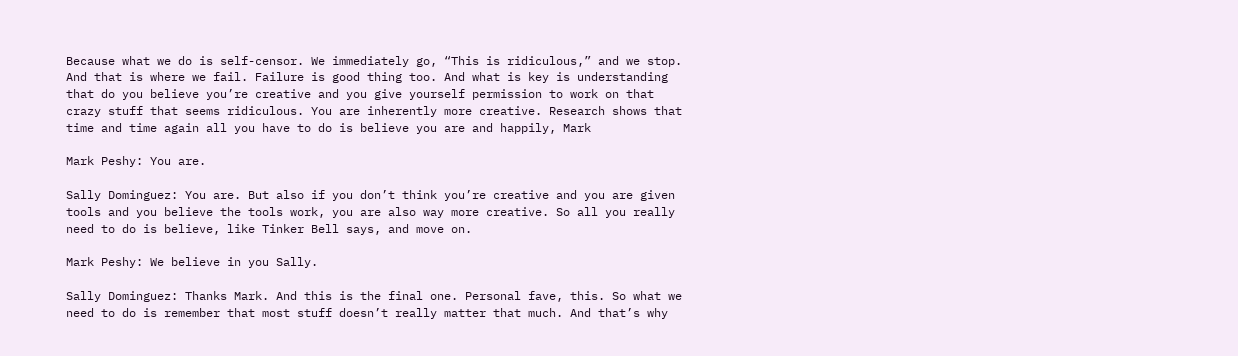Because what we do is self-censor. We immediately go, “This is ridiculous,” and we stop. And that is where we fail. Failure is good thing too. And what is key is understanding that do you believe you’re creative and you give yourself permission to work on that crazy stuff that seems ridiculous. You are inherently more creative. Research shows that time and time again all you have to do is believe you are and happily, Mark

Mark Peshy: You are.

Sally Dominguez: You are. But also if you don’t think you’re creative and you are given tools and you believe the tools work, you are also way more creative. So all you really need to do is believe, like Tinker Bell says, and move on.

Mark Peshy: We believe in you Sally.

Sally Dominguez: Thanks Mark. And this is the final one. Personal fave, this. So what we need to do is remember that most stuff doesn’t really matter that much. And that’s why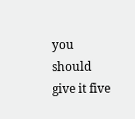you should give it five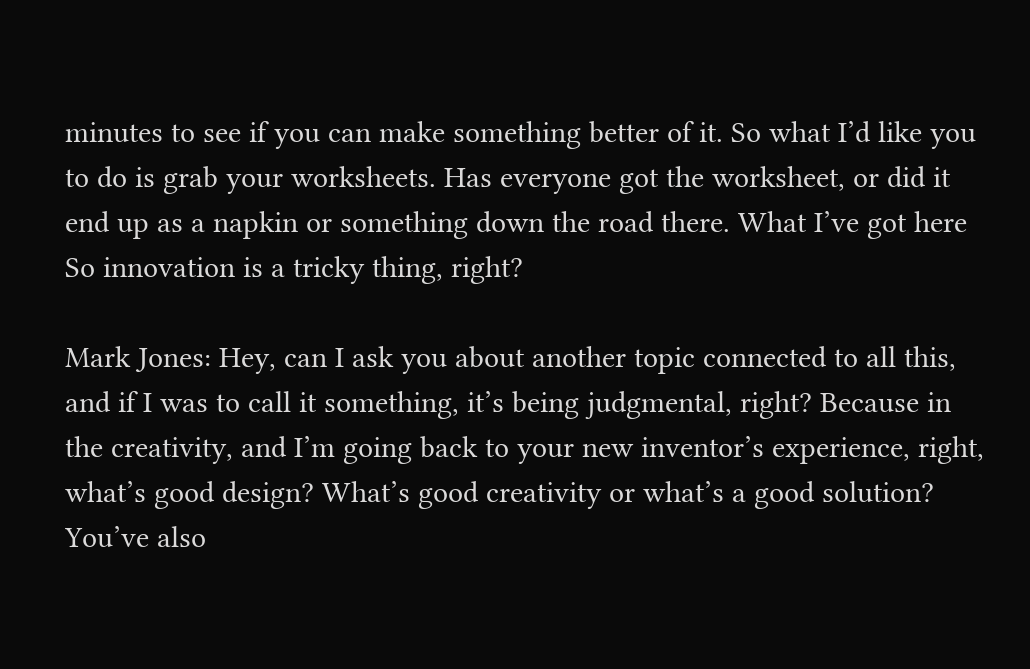minutes to see if you can make something better of it. So what I’d like you to do is grab your worksheets. Has everyone got the worksheet, or did it end up as a napkin or something down the road there. What I’ve got here  So innovation is a tricky thing, right?

Mark Jones: Hey, can I ask you about another topic connected to all this, and if I was to call it something, it’s being judgmental, right? Because in the creativity, and I’m going back to your new inventor’s experience, right, what’s good design? What’s good creativity or what’s a good solution? You’ve also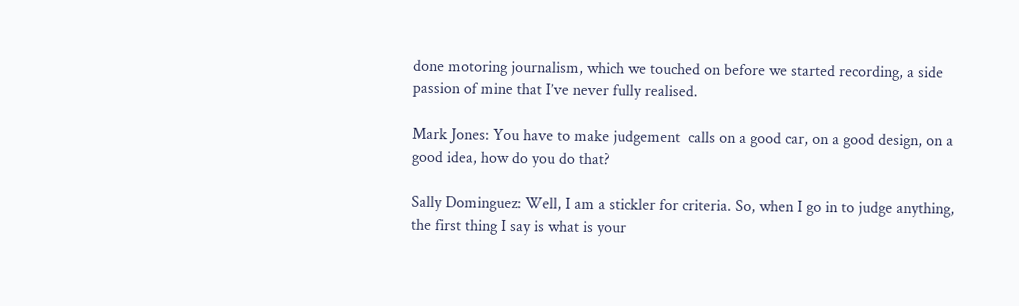done motoring journalism, which we touched on before we started recording, a side passion of mine that I’ve never fully realised.

Mark Jones: You have to make judgement  calls on a good car, on a good design, on a good idea, how do you do that?

Sally Dominguez: Well, I am a stickler for criteria. So, when I go in to judge anything, the first thing I say is what is your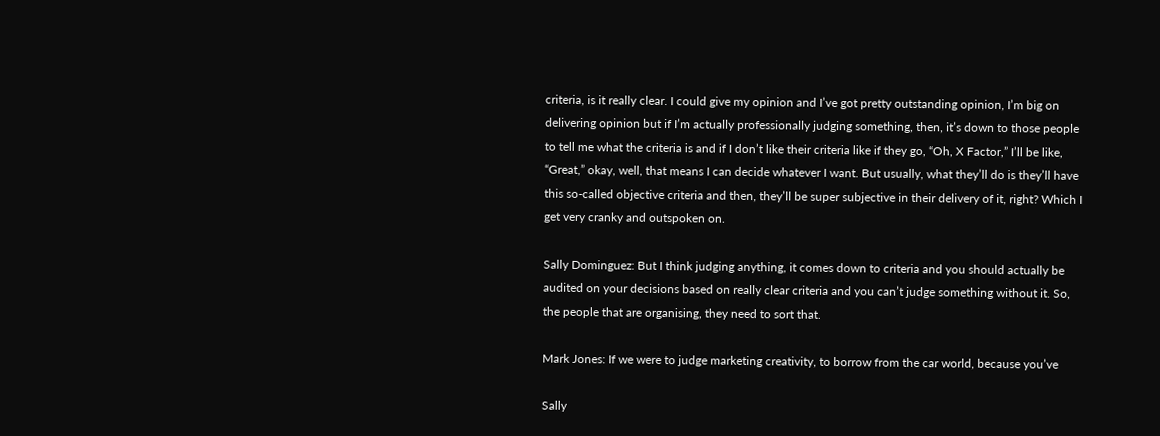criteria, is it really clear. I could give my opinion and I’ve got pretty outstanding opinion, I’m big on delivering opinion but if I’m actually professionally judging something, then, it’s down to those people to tell me what the criteria is and if I don’t like their criteria like if they go, “Oh, X Factor,” I’ll be like, “Great,” okay, well, that means I can decide whatever I want. But usually, what they’ll do is they’ll have this so-called objective criteria and then, they’ll be super subjective in their delivery of it, right? Which I get very cranky and outspoken on.

Sally Dominguez: But I think judging anything, it comes down to criteria and you should actually be audited on your decisions based on really clear criteria and you can’t judge something without it. So, the people that are organising, they need to sort that.

Mark Jones: If we were to judge marketing creativity, to borrow from the car world, because you’ve

Sally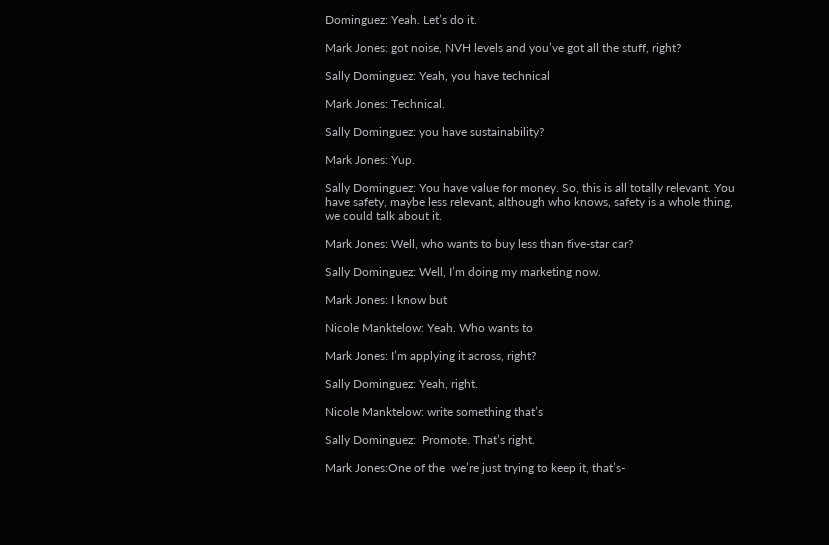Dominguez: Yeah. Let’s do it.

Mark Jones: got noise, NVH levels and you’ve got all the stuff, right?

Sally Dominguez: Yeah, you have technical

Mark Jones: Technical.

Sally Dominguez: you have sustainability?

Mark Jones: Yup.

Sally Dominguez: You have value for money. So, this is all totally relevant. You have safety, maybe less relevant, although who knows, safety is a whole thing, we could talk about it.

Mark Jones: Well, who wants to buy less than five-star car?

Sally Dominguez: Well, I’m doing my marketing now.

Mark Jones: I know but

Nicole Manktelow: Yeah. Who wants to

Mark Jones: I’m applying it across, right?

Sally Dominguez: Yeah, right.

Nicole Manktelow: write something that’s

Sally Dominguez:  Promote. That’s right.

Mark Jones:One of the  we’re just trying to keep it, that’s-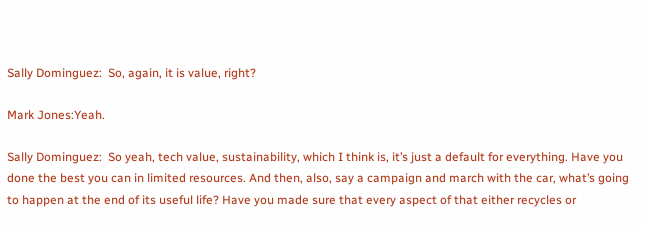Sally Dominguez:  So, again, it is value, right?

Mark Jones:Yeah.

Sally Dominguez:  So yeah, tech value, sustainability, which I think is, it’s just a default for everything. Have you done the best you can in limited resources. And then, also, say a campaign and march with the car, what’s going to happen at the end of its useful life? Have you made sure that every aspect of that either recycles or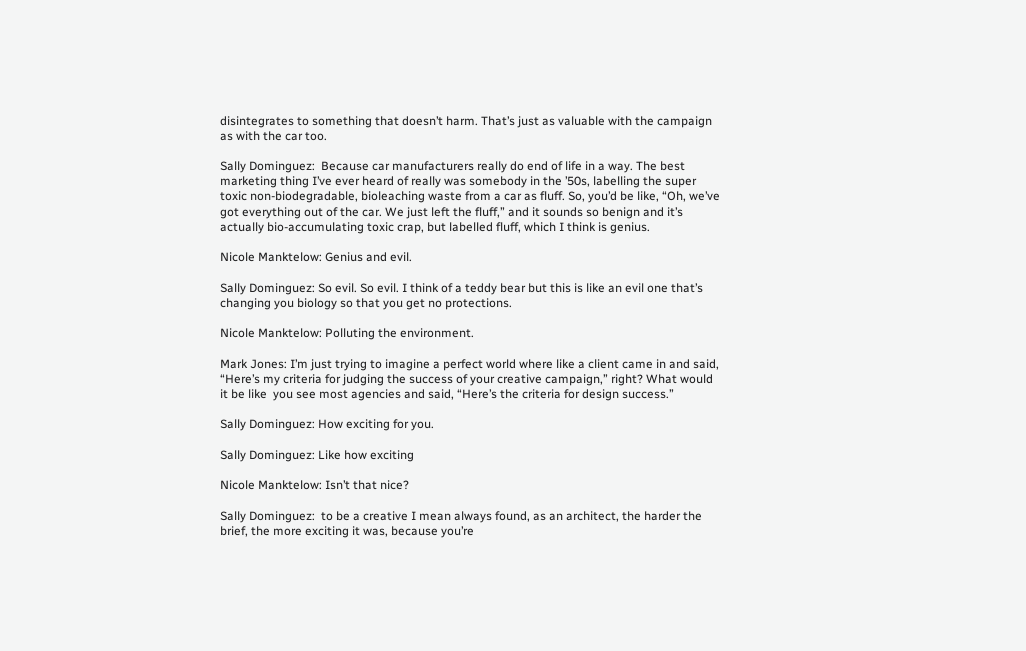disintegrates to something that doesn’t harm. That’s just as valuable with the campaign as with the car too.

Sally Dominguez:  Because car manufacturers really do end of life in a way. The best marketing thing I’ve ever heard of really was somebody in the ’50s, labelling the super toxic non-biodegradable, bioleaching waste from a car as fluff. So, you’d be like, “Oh, we’ve got everything out of the car. We just left the fluff,” and it sounds so benign and it’s actually bio-accumulating toxic crap, but labelled fluff, which I think is genius.

Nicole Manktelow: Genius and evil.

Sally Dominguez: So evil. So evil. I think of a teddy bear but this is like an evil one that’s changing you biology so that you get no protections.

Nicole Manktelow: Polluting the environment.

Mark Jones: I’m just trying to imagine a perfect world where like a client came in and said, “Here’s my criteria for judging the success of your creative campaign,” right? What would it be like  you see most agencies and said, “Here’s the criteria for design success.”

Sally Dominguez: How exciting for you.

Sally Dominguez: Like how exciting

Nicole Manktelow: Isn’t that nice?

Sally Dominguez:  to be a creative I mean always found, as an architect, the harder the brief, the more exciting it was, because you’re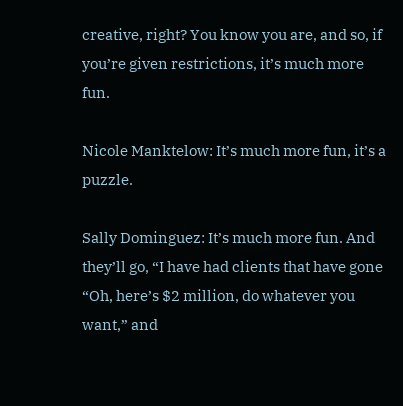creative, right? You know you are, and so, if you’re given restrictions, it’s much more fun.

Nicole Manktelow: It’s much more fun, it’s a puzzle.

Sally Dominguez: It’s much more fun. And they’ll go, “I have had clients that have gone “Oh, here’s $2 million, do whatever you want,” and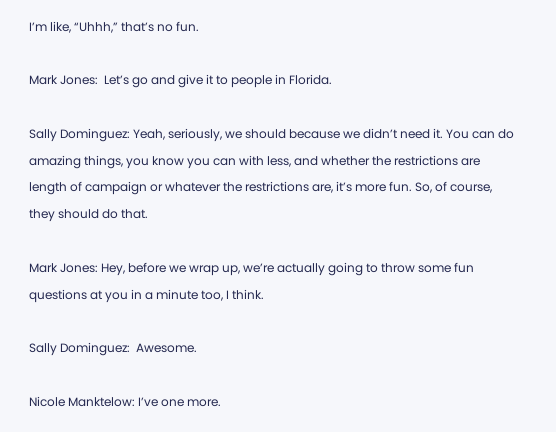I’m like, “Uhhh,” that’s no fun.

Mark Jones:  Let’s go and give it to people in Florida.

Sally Dominguez: Yeah, seriously, we should because we didn’t need it. You can do amazing things, you know you can with less, and whether the restrictions are length of campaign or whatever the restrictions are, it’s more fun. So, of course, they should do that.

Mark Jones: Hey, before we wrap up, we’re actually going to throw some fun questions at you in a minute too, I think.

Sally Dominguez:  Awesome.

Nicole Manktelow: I’ve one more.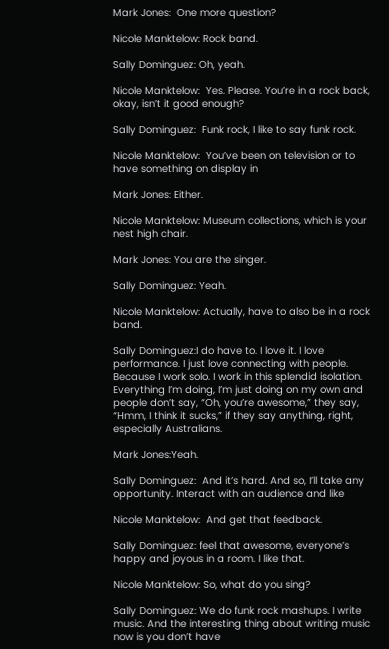Mark Jones:  One more question?

Nicole Manktelow: Rock band.

Sally Dominguez: Oh, yeah.

Nicole Manktelow:  Yes. Please. You’re in a rock back, okay, isn’t it good enough?

Sally Dominguez:  Funk rock, I like to say funk rock.

Nicole Manktelow:  You’ve been on television or to have something on display in

Mark Jones: Either.

Nicole Manktelow: Museum collections, which is your nest high chair.

Mark Jones: You are the singer.

Sally Dominguez: Yeah.

Nicole Manktelow: Actually, have to also be in a rock band.

Sally Dominguez:I do have to. I love it. I love performance. I just love connecting with people. Because I work solo. I work in this splendid isolation. Everything I’m doing, I’m just doing on my own and people don’t say, “Oh, you’re awesome,” they say, “Hmm, I think it sucks,” if they say anything, right, especially Australians.

Mark Jones:Yeah.

Sally Dominguez:  And it’s hard. And so, I’ll take any opportunity. Interact with an audience and like

Nicole Manktelow:  And get that feedback.

Sally Dominguez: feel that awesome, everyone’s happy and joyous in a room. I like that.

Nicole Manktelow: So, what do you sing?

Sally Dominguez: We do funk rock mashups. I write music. And the interesting thing about writing music now is you don’t have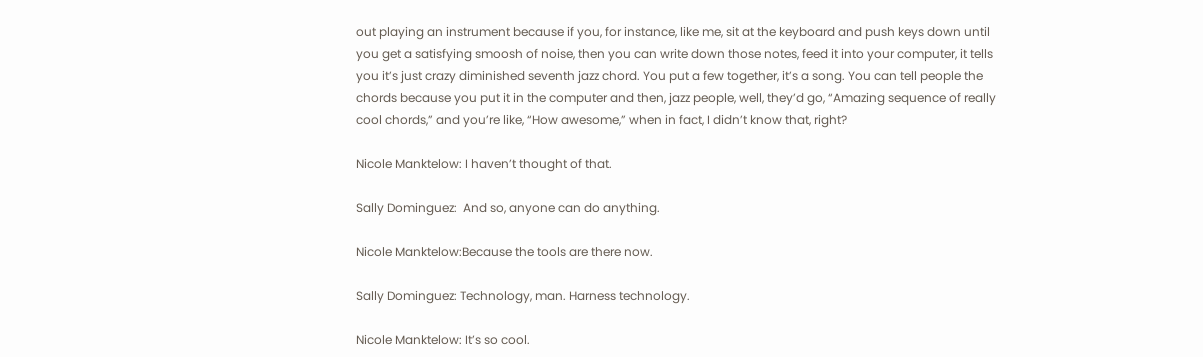out playing an instrument because if you, for instance, like me, sit at the keyboard and push keys down until you get a satisfying smoosh of noise, then you can write down those notes, feed it into your computer, it tells you it’s just crazy diminished seventh jazz chord. You put a few together, it’s a song. You can tell people the chords because you put it in the computer and then, jazz people, well, they’d go, “Amazing sequence of really cool chords,” and you’re like, “How awesome,” when in fact, I didn’t know that, right?

Nicole Manktelow: I haven’t thought of that.

Sally Dominguez:  And so, anyone can do anything.

Nicole Manktelow:Because the tools are there now.

Sally Dominguez: Technology, man. Harness technology.

Nicole Manktelow: It’s so cool.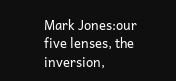Mark Jones:our five lenses, the inversion,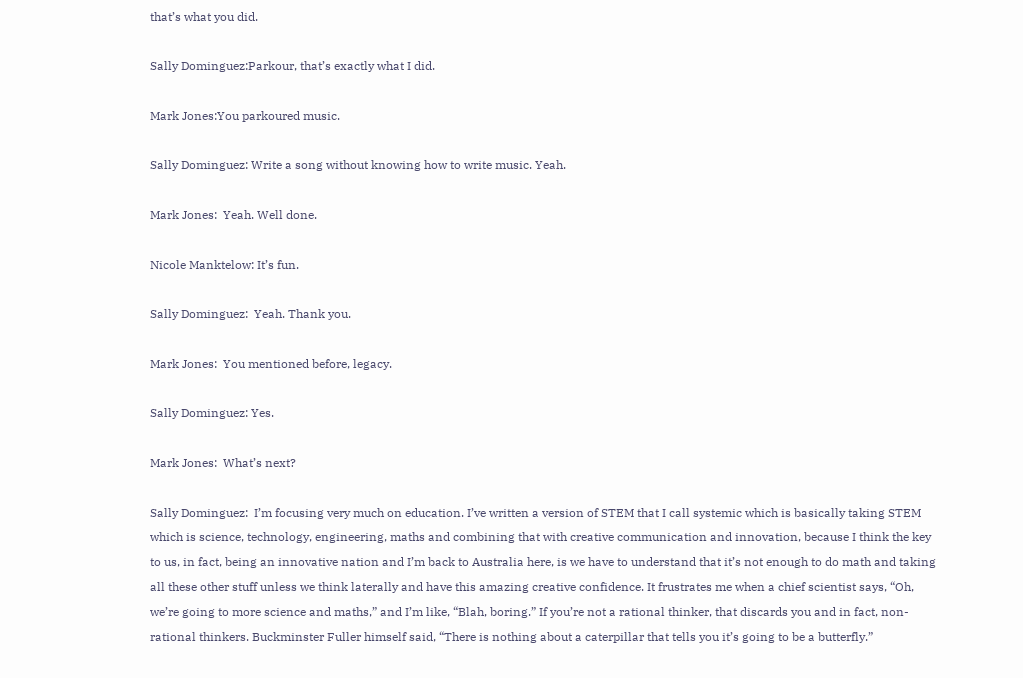that’s what you did.

Sally Dominguez:Parkour, that’s exactly what I did.

Mark Jones:You parkoured music.

Sally Dominguez: Write a song without knowing how to write music. Yeah.

Mark Jones:  Yeah. Well done.

Nicole Manktelow: It’s fun.

Sally Dominguez:  Yeah. Thank you.

Mark Jones:  You mentioned before, legacy.

Sally Dominguez: Yes.

Mark Jones:  What’s next?

Sally Dominguez:  I’m focusing very much on education. I’ve written a version of STEM that I call systemic which is basically taking STEM which is science, technology, engineering, maths and combining that with creative communication and innovation, because I think the key to us, in fact, being an innovative nation and I’m back to Australia here, is we have to understand that it’s not enough to do math and taking all these other stuff unless we think laterally and have this amazing creative confidence. It frustrates me when a chief scientist says, “Oh, we’re going to more science and maths,” and I’m like, “Blah, boring.” If you’re not a rational thinker, that discards you and in fact, non-rational thinkers. Buckminster Fuller himself said, “There is nothing about a caterpillar that tells you it’s going to be a butterfly.”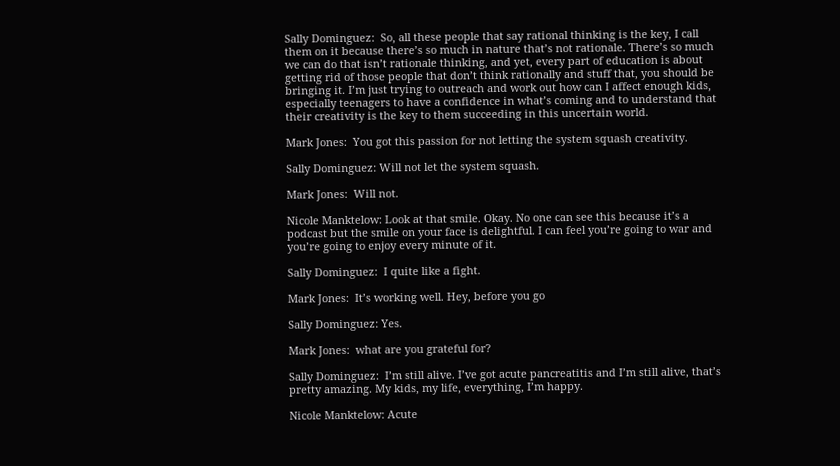Sally Dominguez:  So, all these people that say rational thinking is the key, I call them on it because there’s so much in nature that’s not rationale. There’s so much we can do that isn’t rationale thinking, and yet, every part of education is about getting rid of those people that don’t think rationally and stuff that, you should be bringing it. I’m just trying to outreach and work out how can I affect enough kids, especially teenagers to have a confidence in what’s coming and to understand that their creativity is the key to them succeeding in this uncertain world.

Mark Jones:  You got this passion for not letting the system squash creativity.

Sally Dominguez: Will not let the system squash.

Mark Jones:  Will not.

Nicole Manktelow: Look at that smile. Okay. No one can see this because it’s a podcast but the smile on your face is delightful. I can feel you’re going to war and you’re going to enjoy every minute of it.

Sally Dominguez:  I quite like a fight.

Mark Jones:  It’s working well. Hey, before you go

Sally Dominguez: Yes.

Mark Jones:  what are you grateful for?

Sally Dominguez:  I’m still alive. I’ve got acute pancreatitis and I’m still alive, that’s pretty amazing. My kids, my life, everything, I’m happy.

Nicole Manktelow: Acute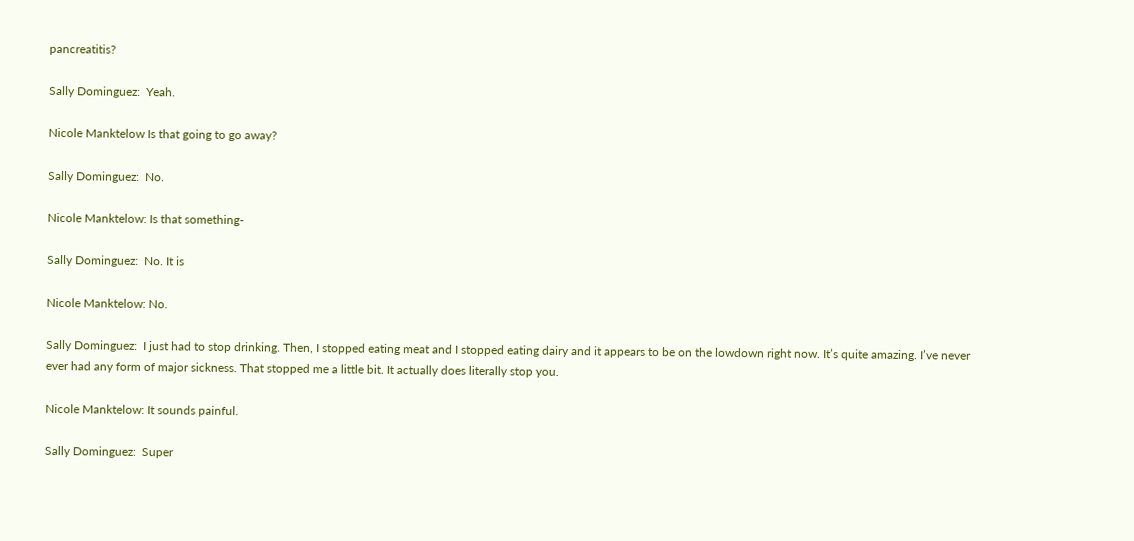pancreatitis?

Sally Dominguez:  Yeah.

Nicole Manktelow Is that going to go away?

Sally Dominguez:  No.

Nicole Manktelow: Is that something-

Sally Dominguez:  No. It is

Nicole Manktelow: No.

Sally Dominguez:  I just had to stop drinking. Then, I stopped eating meat and I stopped eating dairy and it appears to be on the lowdown right now. It’s quite amazing. I’ve never ever had any form of major sickness. That stopped me a little bit. It actually does literally stop you.

Nicole Manktelow: It sounds painful.

Sally Dominguez:  Super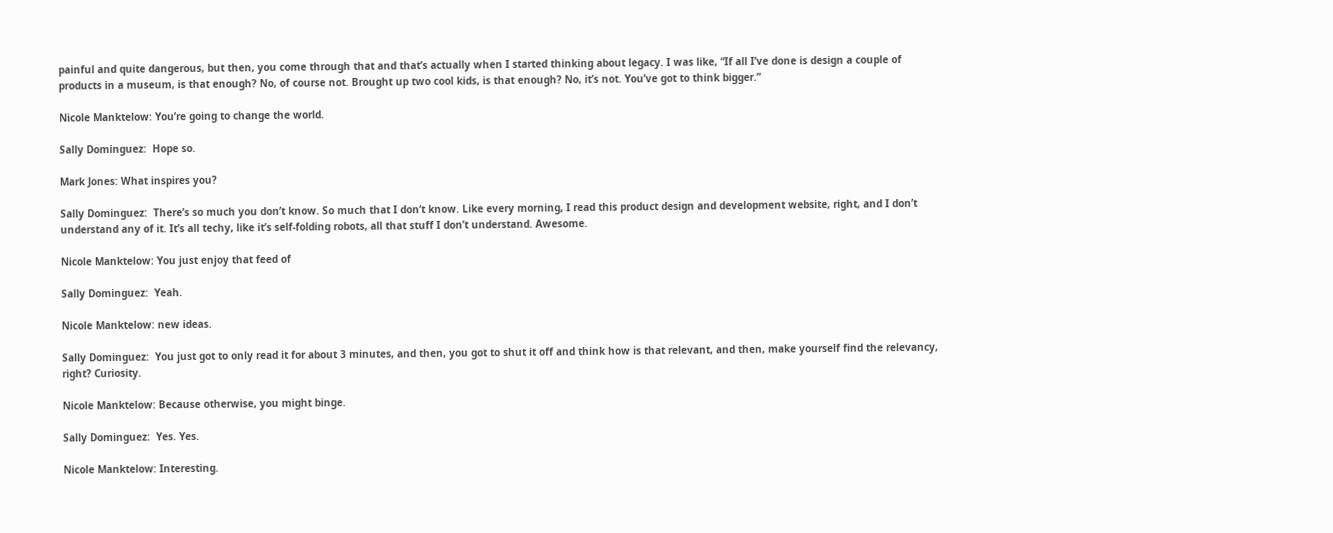painful and quite dangerous, but then, you come through that and that’s actually when I started thinking about legacy. I was like, “If all I’ve done is design a couple of products in a museum, is that enough? No, of course not. Brought up two cool kids, is that enough? No, it’s not. You’ve got to think bigger.”

Nicole Manktelow: You’re going to change the world.

Sally Dominguez:  Hope so.

Mark Jones: What inspires you?

Sally Dominguez:  There’s so much you don’t know. So much that I don’t know. Like every morning, I read this product design and development website, right, and I don’t understand any of it. It’s all techy, like it’s self-folding robots, all that stuff I don’t understand. Awesome.

Nicole Manktelow: You just enjoy that feed of

Sally Dominguez:  Yeah.

Nicole Manktelow: new ideas.

Sally Dominguez:  You just got to only read it for about 3 minutes, and then, you got to shut it off and think how is that relevant, and then, make yourself find the relevancy, right? Curiosity.

Nicole Manktelow: Because otherwise, you might binge.

Sally Dominguez:  Yes. Yes.

Nicole Manktelow: Interesting.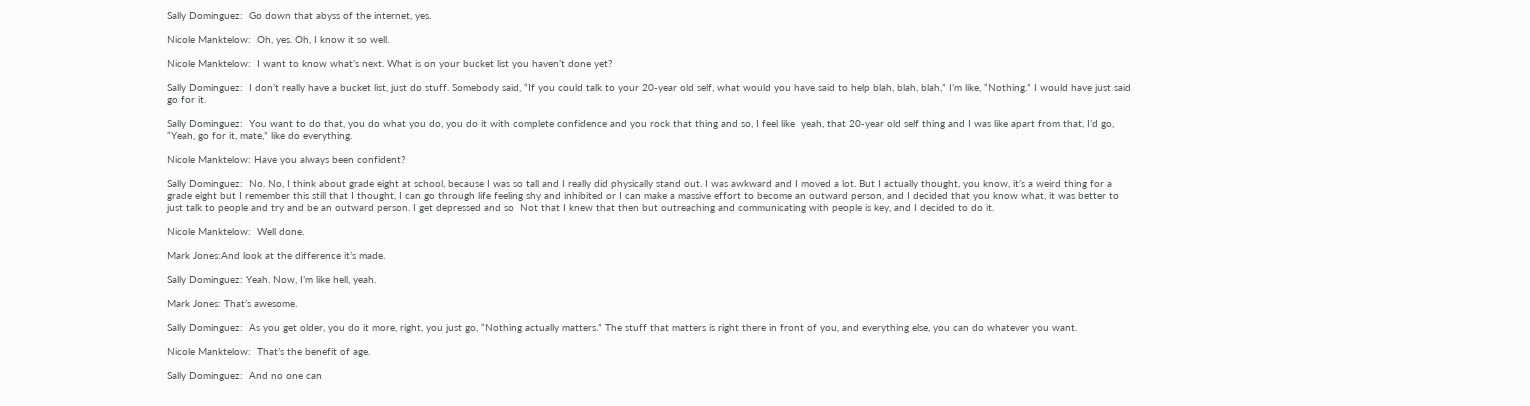Sally Dominguez:  Go down that abyss of the internet, yes.

Nicole Manktelow:  Oh, yes. Oh, I know it so well.

Nicole Manktelow:  I want to know what’s next. What is on your bucket list you haven’t done yet?

Sally Dominguez:  I don’t really have a bucket list, just do stuff. Somebody said, “If you could talk to your 20-year old self, what would you have said to help blah, blah, blah,” I’m like, “Nothing.” I would have just said go for it.

Sally Dominguez:  You want to do that, you do what you do, you do it with complete confidence and you rock that thing and so, I feel like  yeah, that 20-year old self thing and I was like apart from that, I’d go, “Yeah, go for it, mate,” like do everything.

Nicole Manktelow: Have you always been confident?

Sally Dominguez:  No. No, I think about grade eight at school, because I was so tall and I really did physically stand out. I was awkward and I moved a lot. But I actually thought, you know, it’s a weird thing for a grade eight but I remember this still that I thought, I can go through life feeling shy and inhibited or I can make a massive effort to become an outward person, and I decided that you know what, it was better to just talk to people and try and be an outward person. I get depressed and so  Not that I knew that then but outreaching and communicating with people is key, and I decided to do it.

Nicole Manktelow:  Well done.

Mark Jones:And look at the difference it’s made.

Sally Dominguez: Yeah. Now, I’m like hell, yeah.

Mark Jones: That’s awesome.

Sally Dominguez:  As you get older, you do it more, right, you just go, “Nothing actually matters.” The stuff that matters is right there in front of you, and everything else, you can do whatever you want.

Nicole Manktelow:  That’s the benefit of age.

Sally Dominguez:  And no one can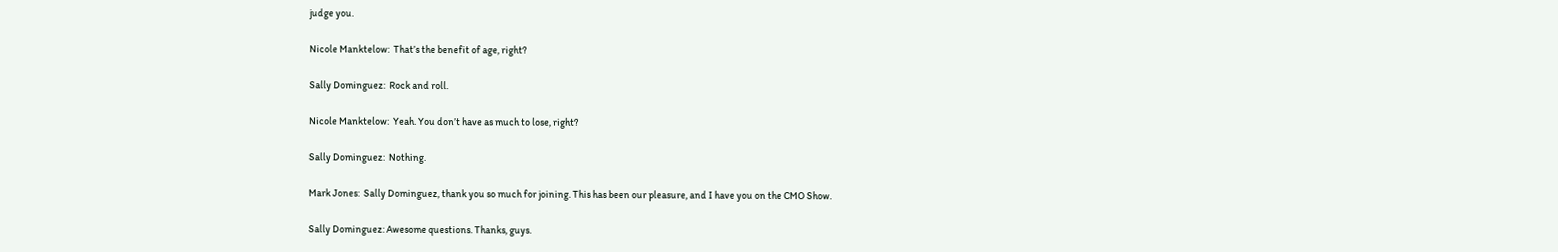judge you.

Nicole Manktelow:  That’s the benefit of age, right?

Sally Dominguez:  Rock and roll.

Nicole Manktelow:  Yeah. You don’t have as much to lose, right?

Sally Dominguez:  Nothing.

Mark Jones:  Sally Dominguez, thank you so much for joining. This has been our pleasure, and I have you on the CMO Show.

Sally Dominguez: Awesome questions. Thanks, guys.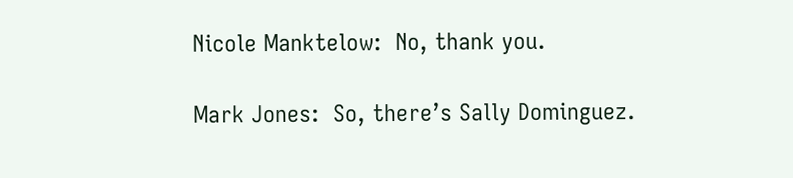Nicole Manktelow:  No, thank you.

Mark Jones:  So, there’s Sally Dominguez.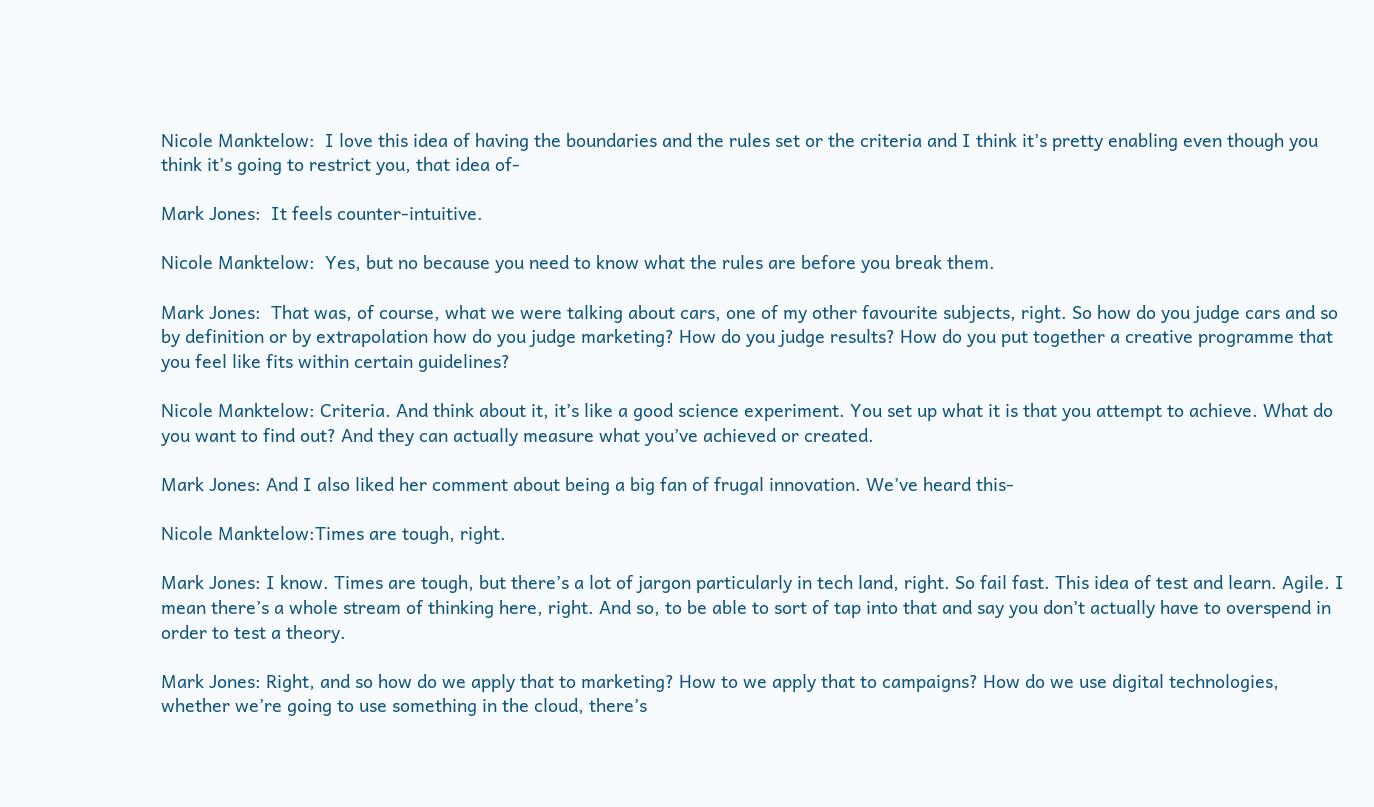Nicole Manktelow:  I love this idea of having the boundaries and the rules set or the criteria and I think it’s pretty enabling even though you think it’s going to restrict you, that idea of-

Mark Jones:  It feels counter-intuitive.

Nicole Manktelow:  Yes, but no because you need to know what the rules are before you break them.

Mark Jones:  That was, of course, what we were talking about cars, one of my other favourite subjects, right. So how do you judge cars and so by definition or by extrapolation how do you judge marketing? How do you judge results? How do you put together a creative programme that you feel like fits within certain guidelines?

Nicole Manktelow: Criteria. And think about it, it’s like a good science experiment. You set up what it is that you attempt to achieve. What do you want to find out? And they can actually measure what you’ve achieved or created.

Mark Jones: And I also liked her comment about being a big fan of frugal innovation. We’ve heard this-

Nicole Manktelow:Times are tough, right.

Mark Jones: I know. Times are tough, but there’s a lot of jargon particularly in tech land, right. So fail fast. This idea of test and learn. Agile. I mean there’s a whole stream of thinking here, right. And so, to be able to sort of tap into that and say you don’t actually have to overspend in order to test a theory.

Mark Jones: Right, and so how do we apply that to marketing? How to we apply that to campaigns? How do we use digital technologies, whether we’re going to use something in the cloud, there’s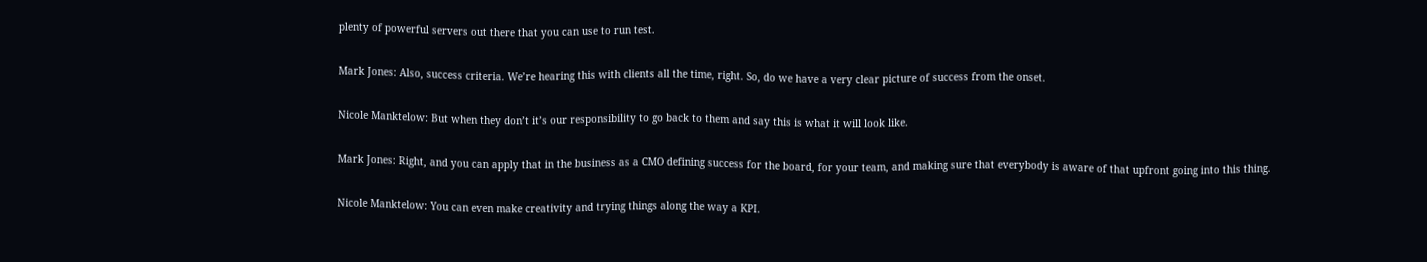plenty of powerful servers out there that you can use to run test.

Mark Jones: Also, success criteria. We’re hearing this with clients all the time, right. So, do we have a very clear picture of success from the onset.

Nicole Manktelow: But when they don’t it’s our responsibility to go back to them and say this is what it will look like.

Mark Jones: Right, and you can apply that in the business as a CMO defining success for the board, for your team, and making sure that everybody is aware of that upfront going into this thing.

Nicole Manktelow: You can even make creativity and trying things along the way a KPI.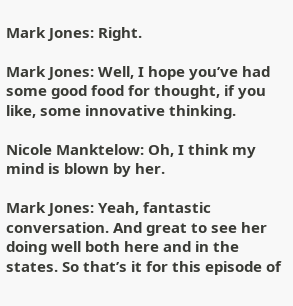Mark Jones: Right.

Mark Jones: Well, I hope you’ve had some good food for thought, if you like, some innovative thinking.

Nicole Manktelow: Oh, I think my mind is blown by her.

Mark Jones: Yeah, fantastic conversation. And great to see her doing well both here and in the states. So that’s it for this episode of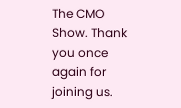The CMO Show. Thank you once again for joining us.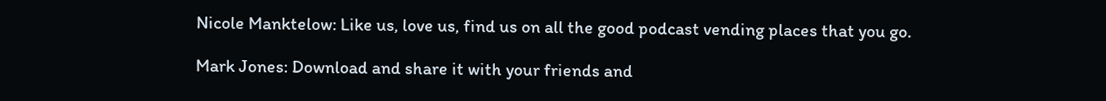Nicole Manktelow: Like us, love us, find us on all the good podcast vending places that you go.

Mark Jones: Download and share it with your friends and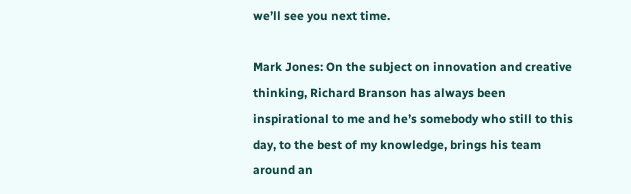we’ll see you next time.

Mark Jones: On the subject on innovation and creative thinking, Richard Branson has always been inspirational to me and he’s somebody who still to this day, to the best of my knowledge, brings his team around an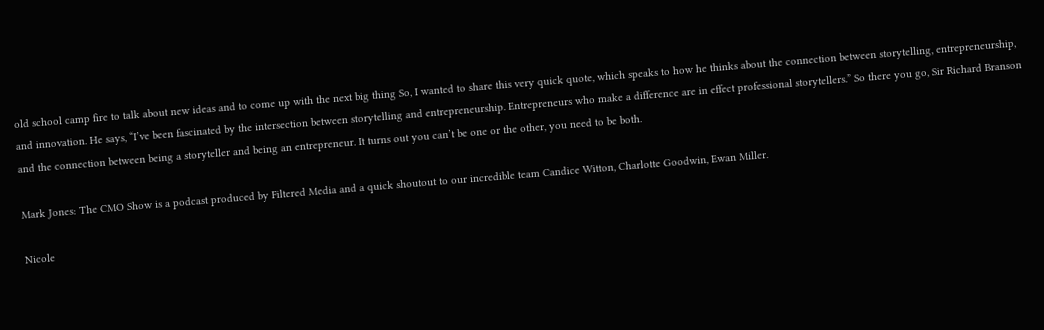old school camp fire to talk about new ideas and to come up with the next big thing So, I wanted to share this very quick quote, which speaks to how he thinks about the connection between storytelling, entrepreneurship, and innovation. He says, “I’ve been fascinated by the intersection between storytelling and entrepreneurship. Entrepreneurs who make a difference are in effect professional storytellers.” So there you go, Sir Richard Branson and the connection between being a storyteller and being an entrepreneur. It turns out you can’t be one or the other, you need to be both.

Mark Jones: The CMO Show is a podcast produced by Filtered Media and a quick shoutout to our incredible team Candice Witton, Charlotte Goodwin, Ewan Miller.

Nicole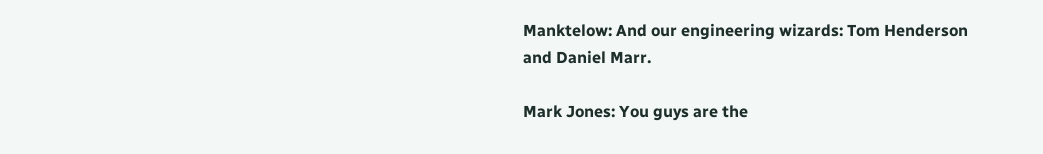Manktelow: And our engineering wizards: Tom Henderson and Daniel Marr.

Mark Jones: You guys are the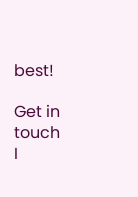best!

Get in touch
I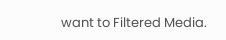want to Filtered Media.